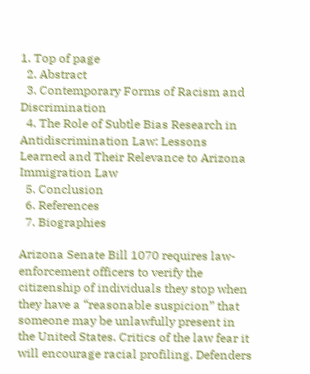1. Top of page
  2. Abstract
  3. Contemporary Forms of Racism and Discrimination
  4. The Role of Subtle Bias Research in Antidiscrimination Law: Lessons Learned and Their Relevance to Arizona Immigration Law
  5. Conclusion
  6. References
  7. Biographies

Arizona Senate Bill 1070 requires law-enforcement officers to verify the citizenship of individuals they stop when they have a “reasonable suspicion” that someone may be unlawfully present in the United States. Critics of the law fear it will encourage racial profiling. Defenders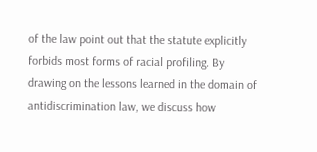of the law point out that the statute explicitly forbids most forms of racial profiling. By drawing on the lessons learned in the domain of antidiscrimination law, we discuss how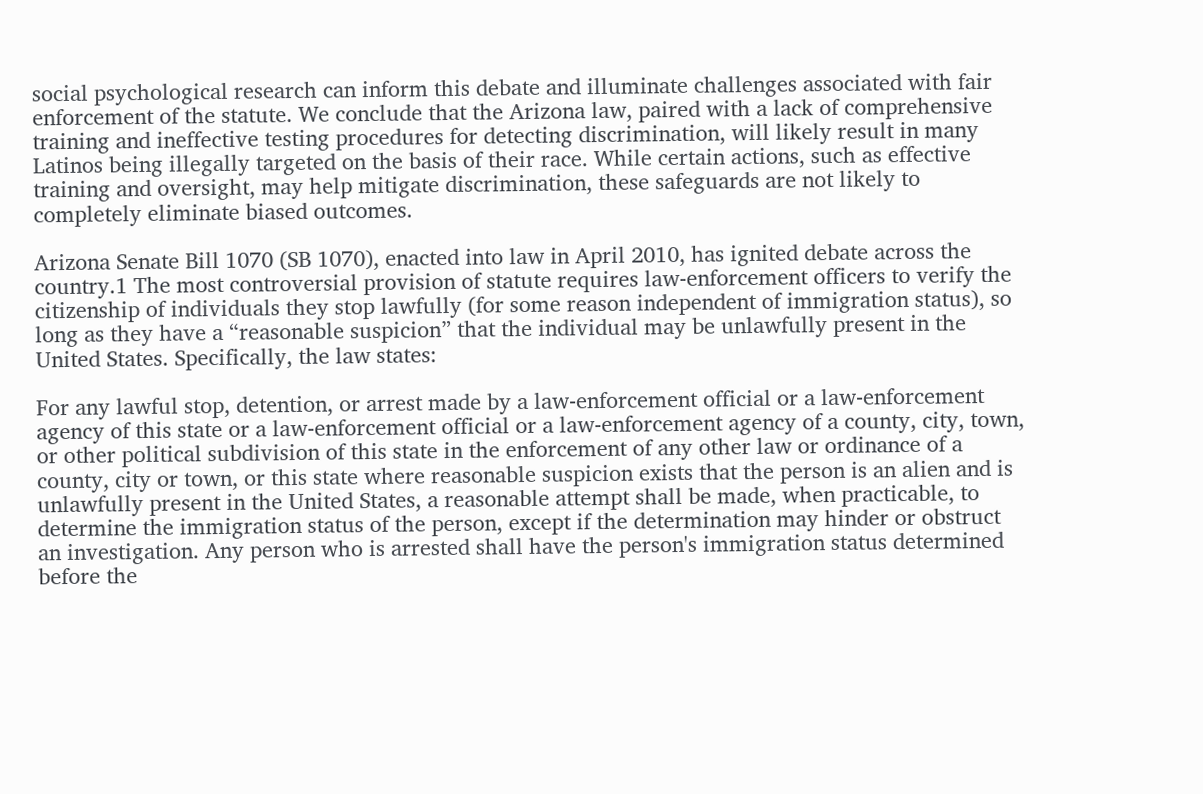social psychological research can inform this debate and illuminate challenges associated with fair enforcement of the statute. We conclude that the Arizona law, paired with a lack of comprehensive training and ineffective testing procedures for detecting discrimination, will likely result in many Latinos being illegally targeted on the basis of their race. While certain actions, such as effective training and oversight, may help mitigate discrimination, these safeguards are not likely to completely eliminate biased outcomes.

Arizona Senate Bill 1070 (SB 1070), enacted into law in April 2010, has ignited debate across the country.1 The most controversial provision of statute requires law-enforcement officers to verify the citizenship of individuals they stop lawfully (for some reason independent of immigration status), so long as they have a “reasonable suspicion” that the individual may be unlawfully present in the United States. Specifically, the law states:

For any lawful stop, detention, or arrest made by a law-enforcement official or a law-enforcement agency of this state or a law-enforcement official or a law-enforcement agency of a county, city, town, or other political subdivision of this state in the enforcement of any other law or ordinance of a county, city or town, or this state where reasonable suspicion exists that the person is an alien and is unlawfully present in the United States, a reasonable attempt shall be made, when practicable, to determine the immigration status of the person, except if the determination may hinder or obstruct an investigation. Any person who is arrested shall have the person's immigration status determined before the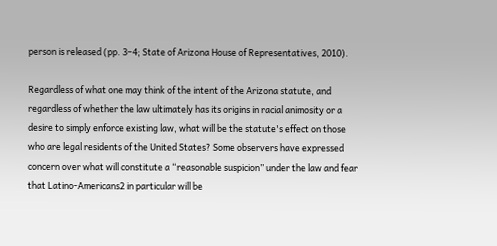person is released (pp. 3–4; State of Arizona House of Representatives, 2010).

Regardless of what one may think of the intent of the Arizona statute, and regardless of whether the law ultimately has its origins in racial animosity or a desire to simply enforce existing law, what will be the statute's effect on those who are legal residents of the United States? Some observers have expressed concern over what will constitute a “reasonable suspicion” under the law and fear that Latino-Americans2 in particular will be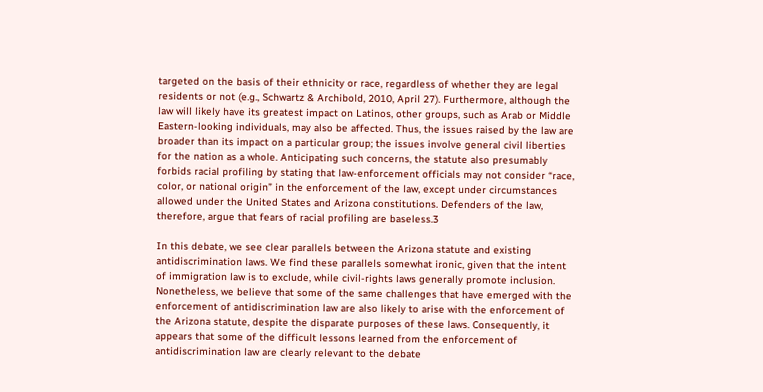targeted on the basis of their ethnicity or race, regardless of whether they are legal residents or not (e.g., Schwartz & Archibold, 2010, April 27). Furthermore, although the law will likely have its greatest impact on Latinos, other groups, such as Arab or Middle Eastern-looking individuals, may also be affected. Thus, the issues raised by the law are broader than its impact on a particular group; the issues involve general civil liberties for the nation as a whole. Anticipating such concerns, the statute also presumably forbids racial profiling by stating that law-enforcement officials may not consider “race, color, or national origin” in the enforcement of the law, except under circumstances allowed under the United States and Arizona constitutions. Defenders of the law, therefore, argue that fears of racial profiling are baseless.3

In this debate, we see clear parallels between the Arizona statute and existing antidiscrimination laws. We find these parallels somewhat ironic, given that the intent of immigration law is to exclude, while civil-rights laws generally promote inclusion. Nonetheless, we believe that some of the same challenges that have emerged with the enforcement of antidiscrimination law are also likely to arise with the enforcement of the Arizona statute, despite the disparate purposes of these laws. Consequently, it appears that some of the difficult lessons learned from the enforcement of antidiscrimination law are clearly relevant to the debate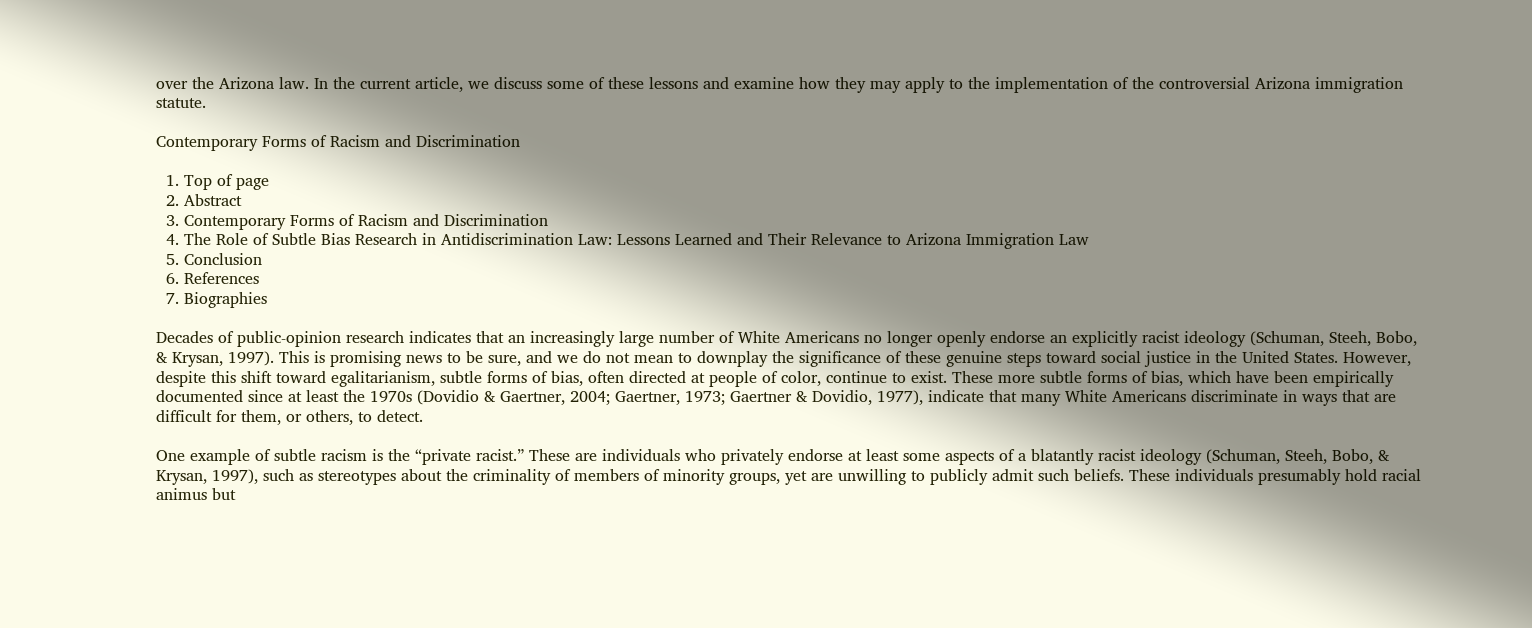over the Arizona law. In the current article, we discuss some of these lessons and examine how they may apply to the implementation of the controversial Arizona immigration statute.

Contemporary Forms of Racism and Discrimination

  1. Top of page
  2. Abstract
  3. Contemporary Forms of Racism and Discrimination
  4. The Role of Subtle Bias Research in Antidiscrimination Law: Lessons Learned and Their Relevance to Arizona Immigration Law
  5. Conclusion
  6. References
  7. Biographies

Decades of public-opinion research indicates that an increasingly large number of White Americans no longer openly endorse an explicitly racist ideology (Schuman, Steeh, Bobo, & Krysan, 1997). This is promising news to be sure, and we do not mean to downplay the significance of these genuine steps toward social justice in the United States. However, despite this shift toward egalitarianism, subtle forms of bias, often directed at people of color, continue to exist. These more subtle forms of bias, which have been empirically documented since at least the 1970s (Dovidio & Gaertner, 2004; Gaertner, 1973; Gaertner & Dovidio, 1977), indicate that many White Americans discriminate in ways that are difficult for them, or others, to detect.

One example of subtle racism is the “private racist.” These are individuals who privately endorse at least some aspects of a blatantly racist ideology (Schuman, Steeh, Bobo, & Krysan, 1997), such as stereotypes about the criminality of members of minority groups, yet are unwilling to publicly admit such beliefs. These individuals presumably hold racial animus but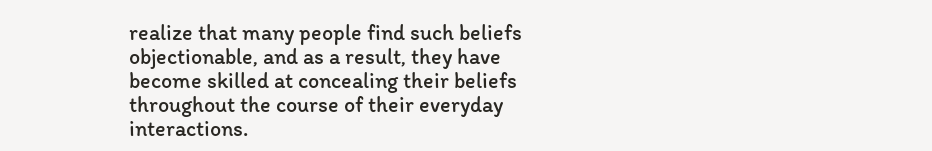realize that many people find such beliefs objectionable, and as a result, they have become skilled at concealing their beliefs throughout the course of their everyday interactions.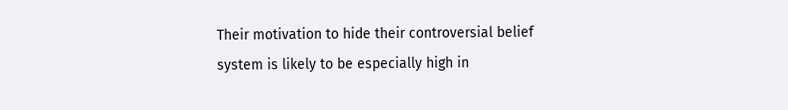Their motivation to hide their controversial belief system is likely to be especially high in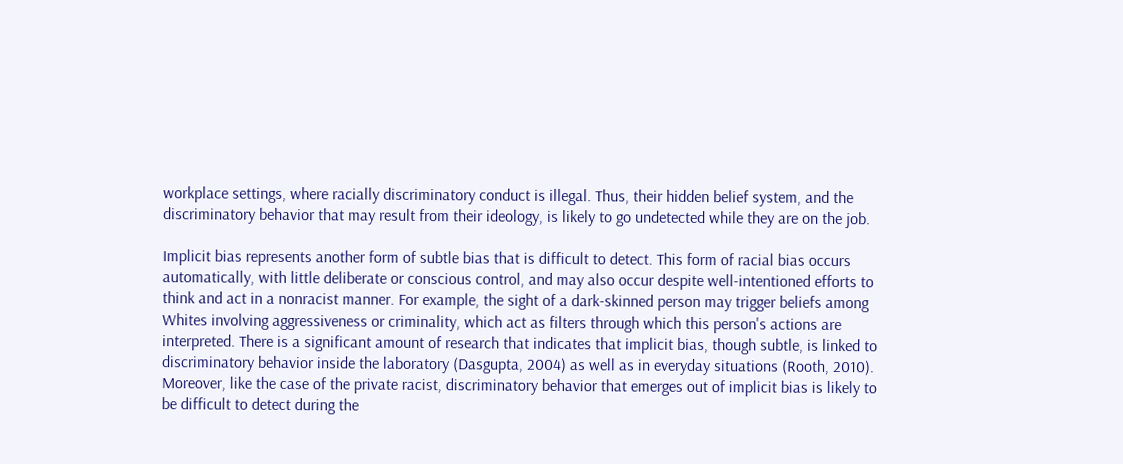workplace settings, where racially discriminatory conduct is illegal. Thus, their hidden belief system, and the discriminatory behavior that may result from their ideology, is likely to go undetected while they are on the job.

Implicit bias represents another form of subtle bias that is difficult to detect. This form of racial bias occurs automatically, with little deliberate or conscious control, and may also occur despite well-intentioned efforts to think and act in a nonracist manner. For example, the sight of a dark-skinned person may trigger beliefs among Whites involving aggressiveness or criminality, which act as filters through which this person's actions are interpreted. There is a significant amount of research that indicates that implicit bias, though subtle, is linked to discriminatory behavior inside the laboratory (Dasgupta, 2004) as well as in everyday situations (Rooth, 2010). Moreover, like the case of the private racist, discriminatory behavior that emerges out of implicit bias is likely to be difficult to detect during the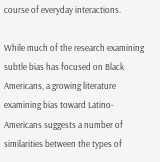course of everyday interactions.

While much of the research examining subtle bias has focused on Black Americans, a growing literature examining bias toward Latino-Americans suggests a number of similarities between the types of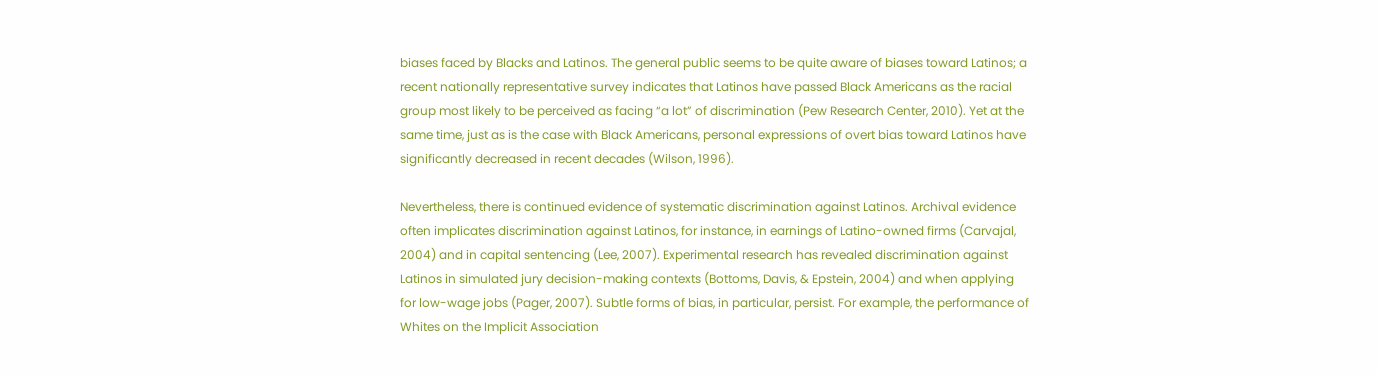biases faced by Blacks and Latinos. The general public seems to be quite aware of biases toward Latinos; a recent nationally representative survey indicates that Latinos have passed Black Americans as the racial group most likely to be perceived as facing “a lot” of discrimination (Pew Research Center, 2010). Yet at the same time, just as is the case with Black Americans, personal expressions of overt bias toward Latinos have significantly decreased in recent decades (Wilson, 1996).

Nevertheless, there is continued evidence of systematic discrimination against Latinos. Archival evidence often implicates discrimination against Latinos, for instance, in earnings of Latino-owned firms (Carvajal, 2004) and in capital sentencing (Lee, 2007). Experimental research has revealed discrimination against Latinos in simulated jury decision-making contexts (Bottoms, Davis, & Epstein, 2004) and when applying for low-wage jobs (Pager, 2007). Subtle forms of bias, in particular, persist. For example, the performance of Whites on the Implicit Association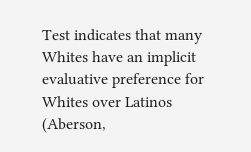Test indicates that many Whites have an implicit evaluative preference for Whites over Latinos (Aberson,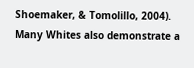Shoemaker, & Tomolillo, 2004). Many Whites also demonstrate a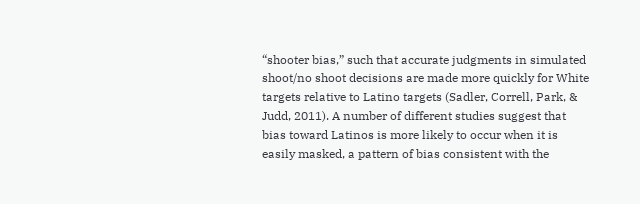“shooter bias,” such that accurate judgments in simulated shoot/no shoot decisions are made more quickly for White targets relative to Latino targets (Sadler, Correll, Park, & Judd, 2011). A number of different studies suggest that bias toward Latinos is more likely to occur when it is easily masked, a pattern of bias consistent with the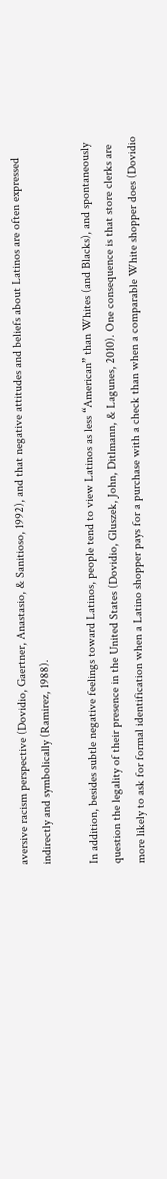aversive racism perspective (Dovidio, Gaertner, Anastasio, & Sanitioso, 1992), and that negative attitudes and beliefs about Latinos are often expressed indirectly and symbolically (Ramirez, 1988).

In addition, besides subtle negative feelings toward Latinos, people tend to view Latinos as less “American” than Whites (and Blacks), and spontaneously question the legality of their presence in the United States (Dovidio, Gluszek, John, Ditlmann, & Lagunes, 2010). One consequence is that store clerks are more likely to ask for formal identification when a Latino shopper pays for a purchase with a check than when a comparable White shopper does (Dovidio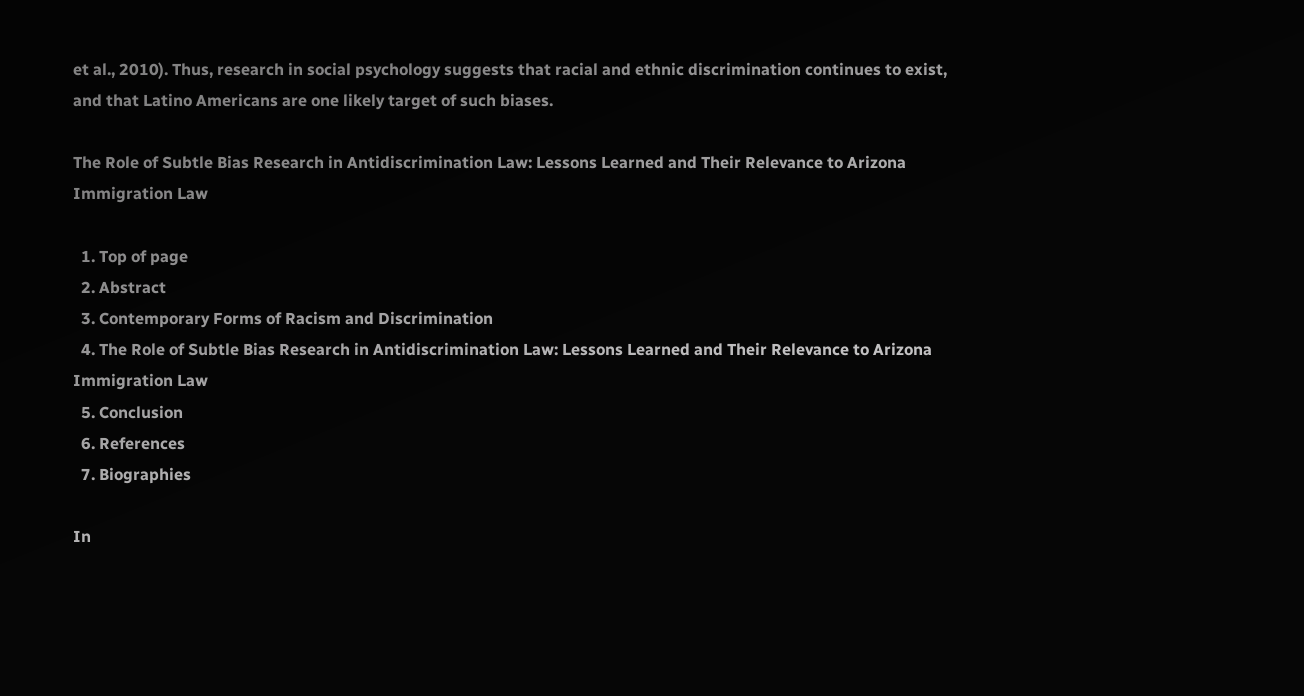et al., 2010). Thus, research in social psychology suggests that racial and ethnic discrimination continues to exist, and that Latino Americans are one likely target of such biases.

The Role of Subtle Bias Research in Antidiscrimination Law: Lessons Learned and Their Relevance to Arizona Immigration Law

  1. Top of page
  2. Abstract
  3. Contemporary Forms of Racism and Discrimination
  4. The Role of Subtle Bias Research in Antidiscrimination Law: Lessons Learned and Their Relevance to Arizona Immigration Law
  5. Conclusion
  6. References
  7. Biographies

In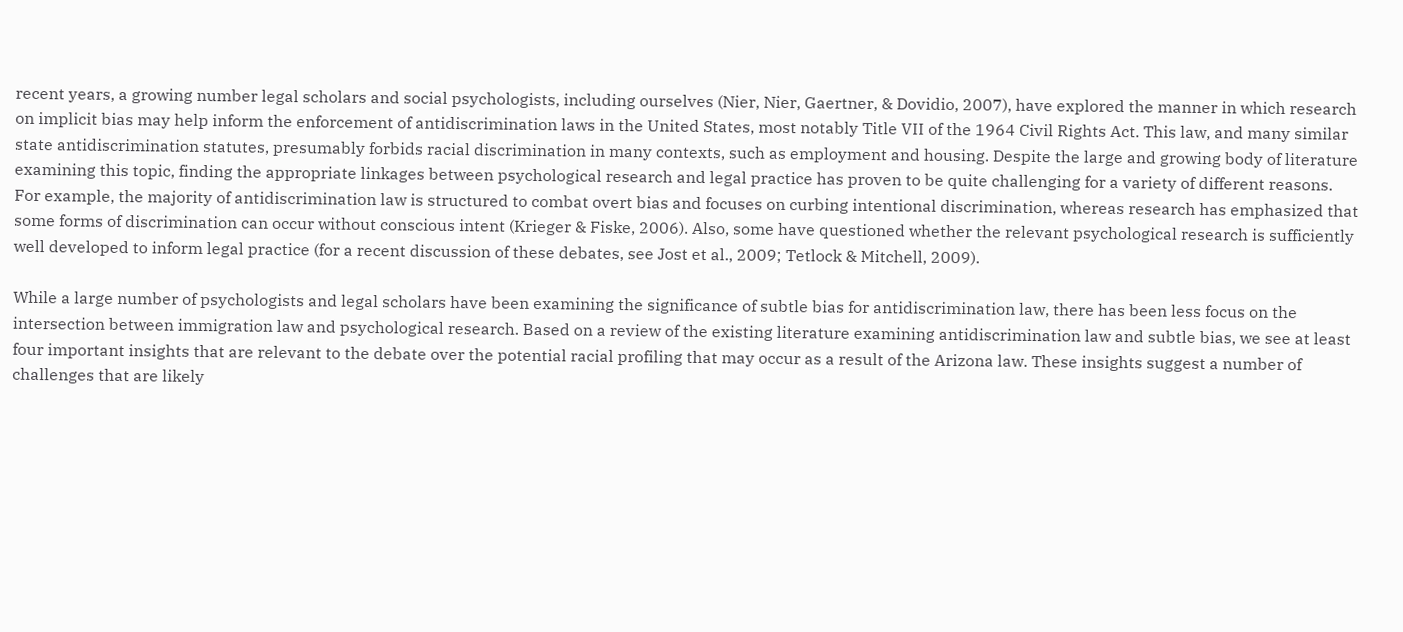recent years, a growing number legal scholars and social psychologists, including ourselves (Nier, Nier, Gaertner, & Dovidio, 2007), have explored the manner in which research on implicit bias may help inform the enforcement of antidiscrimination laws in the United States, most notably Title VII of the 1964 Civil Rights Act. This law, and many similar state antidiscrimination statutes, presumably forbids racial discrimination in many contexts, such as employment and housing. Despite the large and growing body of literature examining this topic, finding the appropriate linkages between psychological research and legal practice has proven to be quite challenging for a variety of different reasons. For example, the majority of antidiscrimination law is structured to combat overt bias and focuses on curbing intentional discrimination, whereas research has emphasized that some forms of discrimination can occur without conscious intent (Krieger & Fiske, 2006). Also, some have questioned whether the relevant psychological research is sufficiently well developed to inform legal practice (for a recent discussion of these debates, see Jost et al., 2009; Tetlock & Mitchell, 2009).

While a large number of psychologists and legal scholars have been examining the significance of subtle bias for antidiscrimination law, there has been less focus on the intersection between immigration law and psychological research. Based on a review of the existing literature examining antidiscrimination law and subtle bias, we see at least four important insights that are relevant to the debate over the potential racial profiling that may occur as a result of the Arizona law. These insights suggest a number of challenges that are likely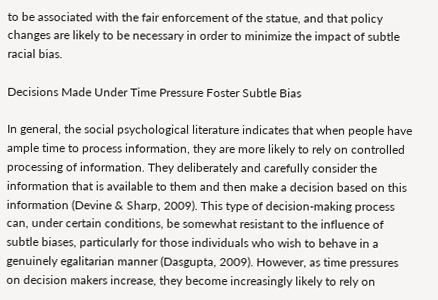to be associated with the fair enforcement of the statue, and that policy changes are likely to be necessary in order to minimize the impact of subtle racial bias.

Decisions Made Under Time Pressure Foster Subtle Bias

In general, the social psychological literature indicates that when people have ample time to process information, they are more likely to rely on controlled processing of information. They deliberately and carefully consider the information that is available to them and then make a decision based on this information (Devine & Sharp, 2009). This type of decision-making process can, under certain conditions, be somewhat resistant to the influence of subtle biases, particularly for those individuals who wish to behave in a genuinely egalitarian manner (Dasgupta, 2009). However, as time pressures on decision makers increase, they become increasingly likely to rely on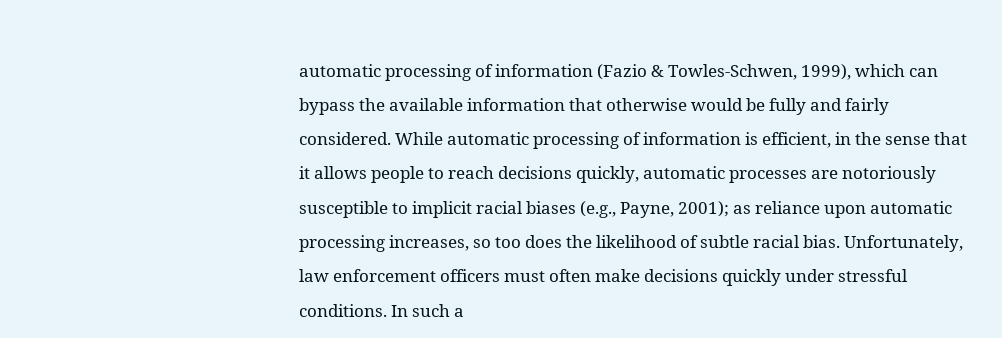automatic processing of information (Fazio & Towles-Schwen, 1999), which can bypass the available information that otherwise would be fully and fairly considered. While automatic processing of information is efficient, in the sense that it allows people to reach decisions quickly, automatic processes are notoriously susceptible to implicit racial biases (e.g., Payne, 2001); as reliance upon automatic processing increases, so too does the likelihood of subtle racial bias. Unfortunately, law enforcement officers must often make decisions quickly under stressful conditions. In such a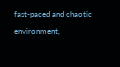fast-paced and chaotic environment,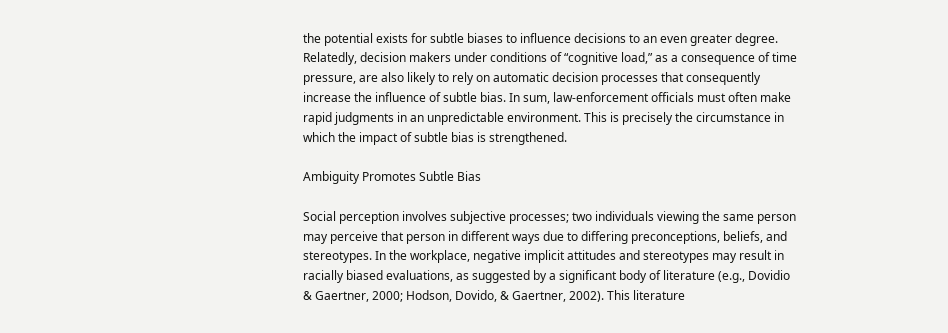the potential exists for subtle biases to influence decisions to an even greater degree. Relatedly, decision makers under conditions of “cognitive load,” as a consequence of time pressure, are also likely to rely on automatic decision processes that consequently increase the influence of subtle bias. In sum, law-enforcement officials must often make rapid judgments in an unpredictable environment. This is precisely the circumstance in which the impact of subtle bias is strengthened.

Ambiguity Promotes Subtle Bias

Social perception involves subjective processes; two individuals viewing the same person may perceive that person in different ways due to differing preconceptions, beliefs, and stereotypes. In the workplace, negative implicit attitudes and stereotypes may result in racially biased evaluations, as suggested by a significant body of literature (e.g., Dovidio & Gaertner, 2000; Hodson, Dovido, & Gaertner, 2002). This literature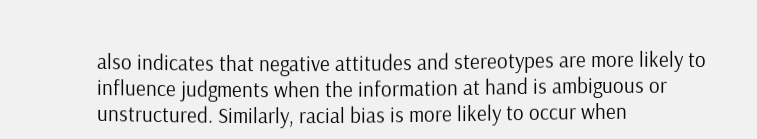also indicates that negative attitudes and stereotypes are more likely to influence judgments when the information at hand is ambiguous or unstructured. Similarly, racial bias is more likely to occur when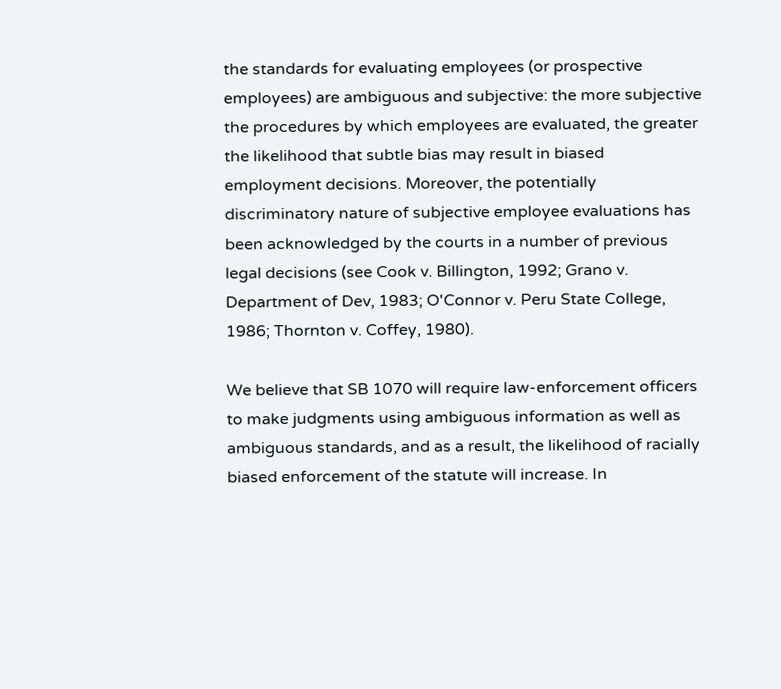the standards for evaluating employees (or prospective employees) are ambiguous and subjective: the more subjective the procedures by which employees are evaluated, the greater the likelihood that subtle bias may result in biased employment decisions. Moreover, the potentially discriminatory nature of subjective employee evaluations has been acknowledged by the courts in a number of previous legal decisions (see Cook v. Billington, 1992; Grano v. Department of Dev, 1983; O'Connor v. Peru State College, 1986; Thornton v. Coffey, 1980).

We believe that SB 1070 will require law-enforcement officers to make judgments using ambiguous information as well as ambiguous standards, and as a result, the likelihood of racially biased enforcement of the statute will increase. In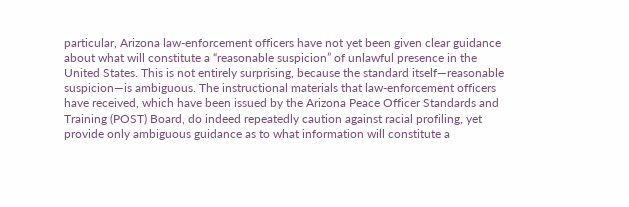particular, Arizona law-enforcement officers have not yet been given clear guidance about what will constitute a “reasonable suspicion” of unlawful presence in the United States. This is not entirely surprising, because the standard itself—reasonable suspicion—is ambiguous. The instructional materials that law-enforcement officers have received, which have been issued by the Arizona Peace Officer Standards and Training (POST) Board, do indeed repeatedly caution against racial profiling, yet provide only ambiguous guidance as to what information will constitute a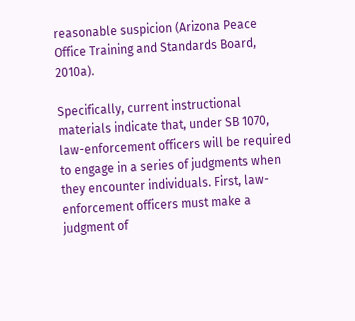reasonable suspicion (Arizona Peace Office Training and Standards Board, 2010a).

Specifically, current instructional materials indicate that, under SB 1070, law-enforcement officers will be required to engage in a series of judgments when they encounter individuals. First, law-enforcement officers must make a judgment of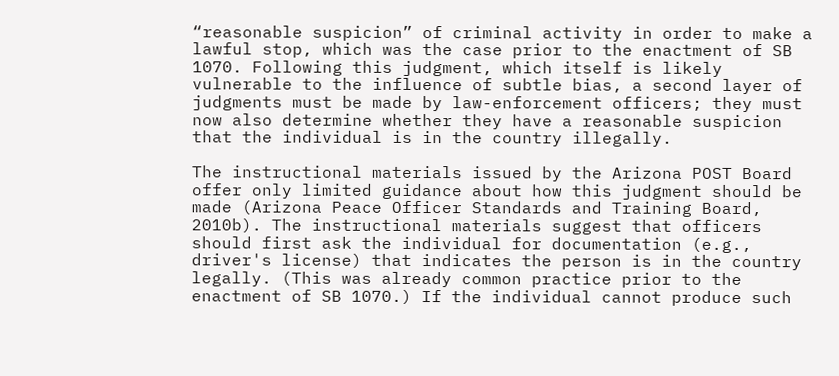“reasonable suspicion” of criminal activity in order to make a lawful stop, which was the case prior to the enactment of SB 1070. Following this judgment, which itself is likely vulnerable to the influence of subtle bias, a second layer of judgments must be made by law-enforcement officers; they must now also determine whether they have a reasonable suspicion that the individual is in the country illegally.

The instructional materials issued by the Arizona POST Board offer only limited guidance about how this judgment should be made (Arizona Peace Officer Standards and Training Board, 2010b). The instructional materials suggest that officers should first ask the individual for documentation (e.g., driver's license) that indicates the person is in the country legally. (This was already common practice prior to the enactment of SB 1070.) If the individual cannot produce such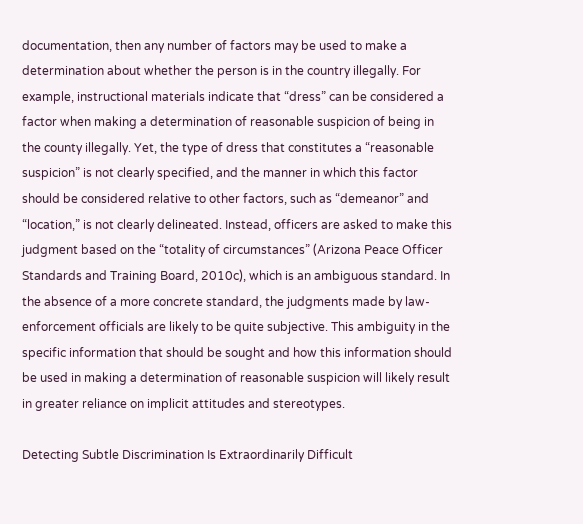documentation, then any number of factors may be used to make a determination about whether the person is in the country illegally. For example, instructional materials indicate that “dress” can be considered a factor when making a determination of reasonable suspicion of being in the county illegally. Yet, the type of dress that constitutes a “reasonable suspicion” is not clearly specified, and the manner in which this factor should be considered relative to other factors, such as “demeanor” and “location,” is not clearly delineated. Instead, officers are asked to make this judgment based on the “totality of circumstances” (Arizona Peace Officer Standards and Training Board, 2010c), which is an ambiguous standard. In the absence of a more concrete standard, the judgments made by law-enforcement officials are likely to be quite subjective. This ambiguity in the specific information that should be sought and how this information should be used in making a determination of reasonable suspicion will likely result in greater reliance on implicit attitudes and stereotypes.

Detecting Subtle Discrimination Is Extraordinarily Difficult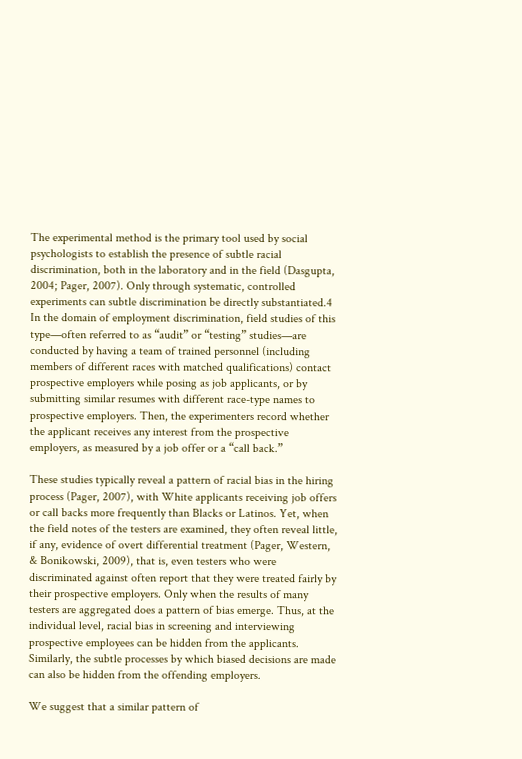The experimental method is the primary tool used by social psychologists to establish the presence of subtle racial discrimination, both in the laboratory and in the field (Dasgupta, 2004; Pager, 2007). Only through systematic, controlled experiments can subtle discrimination be directly substantiated.4 In the domain of employment discrimination, field studies of this type—often referred to as “audit” or “testing” studies—are conducted by having a team of trained personnel (including members of different races with matched qualifications) contact prospective employers while posing as job applicants, or by submitting similar resumes with different race-type names to prospective employers. Then, the experimenters record whether the applicant receives any interest from the prospective employers, as measured by a job offer or a “call back.”

These studies typically reveal a pattern of racial bias in the hiring process (Pager, 2007), with White applicants receiving job offers or call backs more frequently than Blacks or Latinos. Yet, when the field notes of the testers are examined, they often reveal little, if any, evidence of overt differential treatment (Pager, Western, & Bonikowski, 2009), that is, even testers who were discriminated against often report that they were treated fairly by their prospective employers. Only when the results of many testers are aggregated does a pattern of bias emerge. Thus, at the individual level, racial bias in screening and interviewing prospective employees can be hidden from the applicants. Similarly, the subtle processes by which biased decisions are made can also be hidden from the offending employers.

We suggest that a similar pattern of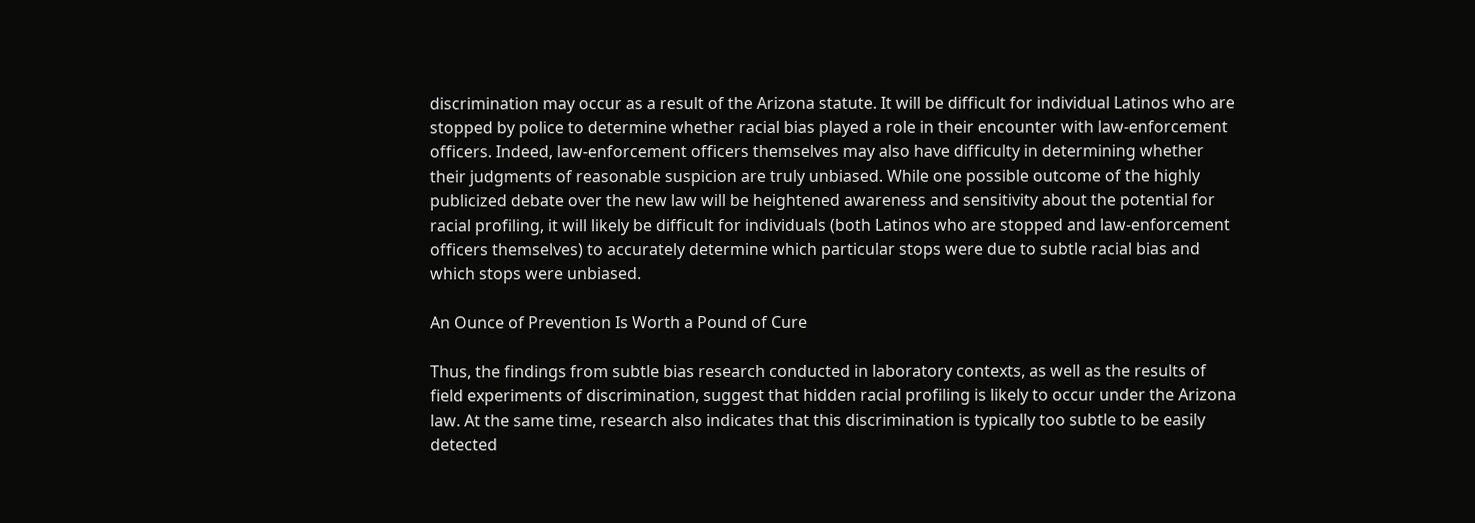discrimination may occur as a result of the Arizona statute. It will be difficult for individual Latinos who are stopped by police to determine whether racial bias played a role in their encounter with law-enforcement officers. Indeed, law-enforcement officers themselves may also have difficulty in determining whether their judgments of reasonable suspicion are truly unbiased. While one possible outcome of the highly publicized debate over the new law will be heightened awareness and sensitivity about the potential for racial profiling, it will likely be difficult for individuals (both Latinos who are stopped and law-enforcement officers themselves) to accurately determine which particular stops were due to subtle racial bias and which stops were unbiased.

An Ounce of Prevention Is Worth a Pound of Cure

Thus, the findings from subtle bias research conducted in laboratory contexts, as well as the results of field experiments of discrimination, suggest that hidden racial profiling is likely to occur under the Arizona law. At the same time, research also indicates that this discrimination is typically too subtle to be easily detected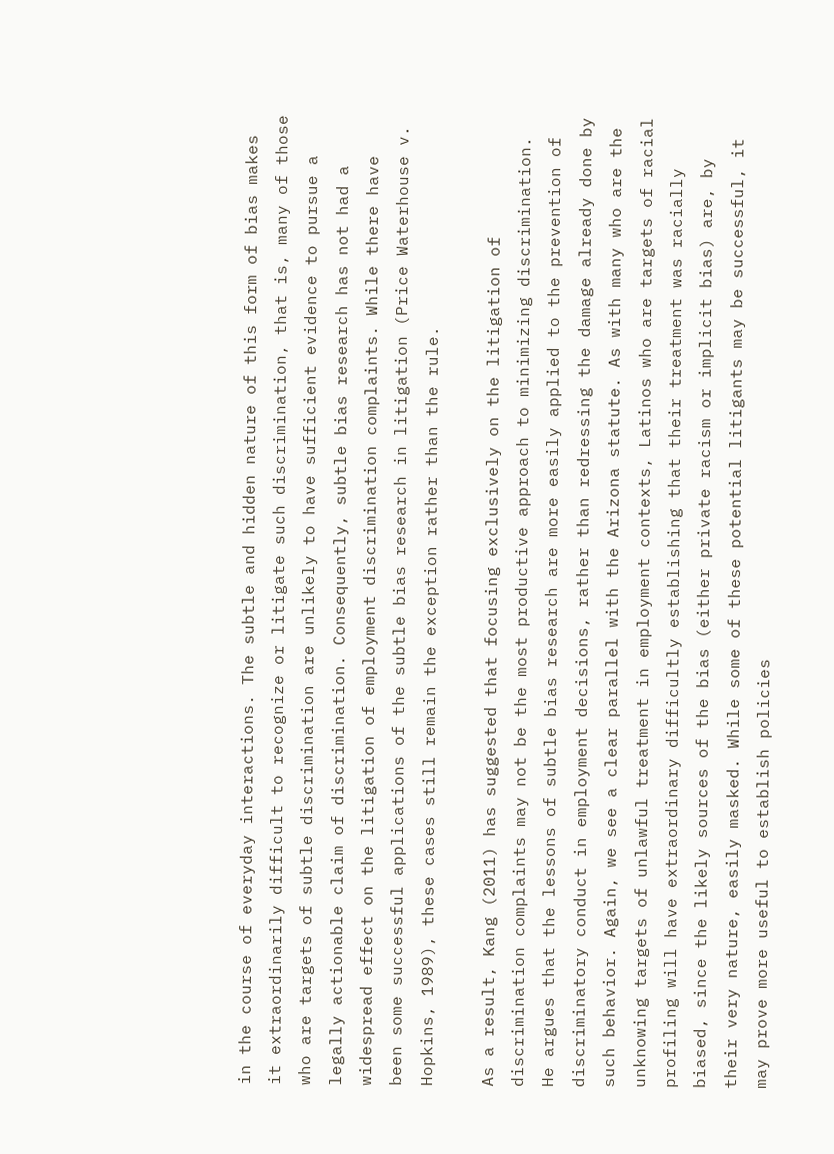in the course of everyday interactions. The subtle and hidden nature of this form of bias makes it extraordinarily difficult to recognize or litigate such discrimination, that is, many of those who are targets of subtle discrimination are unlikely to have sufficient evidence to pursue a legally actionable claim of discrimination. Consequently, subtle bias research has not had a widespread effect on the litigation of employment discrimination complaints. While there have been some successful applications of the subtle bias research in litigation (Price Waterhouse v. Hopkins, 1989), these cases still remain the exception rather than the rule.

As a result, Kang (2011) has suggested that focusing exclusively on the litigation of discrimination complaints may not be the most productive approach to minimizing discrimination. He argues that the lessons of subtle bias research are more easily applied to the prevention of discriminatory conduct in employment decisions, rather than redressing the damage already done by such behavior. Again, we see a clear parallel with the Arizona statute. As with many who are the unknowing targets of unlawful treatment in employment contexts, Latinos who are targets of racial profiling will have extraordinary difficultly establishing that their treatment was racially biased, since the likely sources of the bias (either private racism or implicit bias) are, by their very nature, easily masked. While some of these potential litigants may be successful, it may prove more useful to establish policies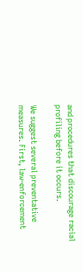and procedures that discourage racial profiling before it occurs.

We suggest several preventative measures. First, law-enforcement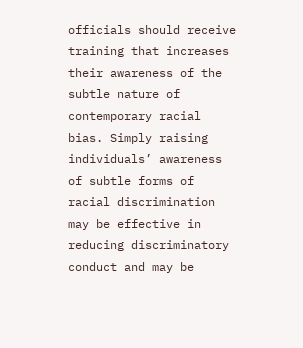officials should receive training that increases their awareness of the subtle nature of contemporary racial bias. Simply raising individuals’ awareness of subtle forms of racial discrimination may be effective in reducing discriminatory conduct and may be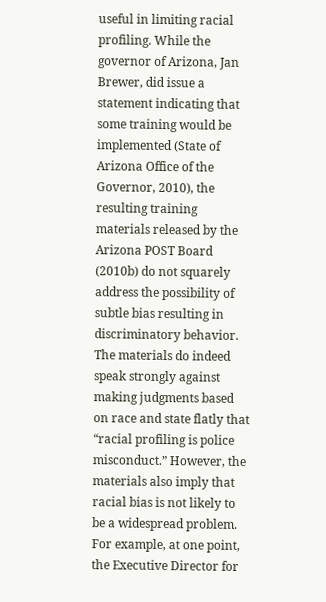useful in limiting racial profiling. While the governor of Arizona, Jan Brewer, did issue a statement indicating that some training would be implemented (State of Arizona Office of the Governor, 2010), the resulting training materials released by the Arizona POST Board (2010b) do not squarely address the possibility of subtle bias resulting in discriminatory behavior. The materials do indeed speak strongly against making judgments based on race and state flatly that “racial profiling is police misconduct.” However, the materials also imply that racial bias is not likely to be a widespread problem. For example, at one point, the Executive Director for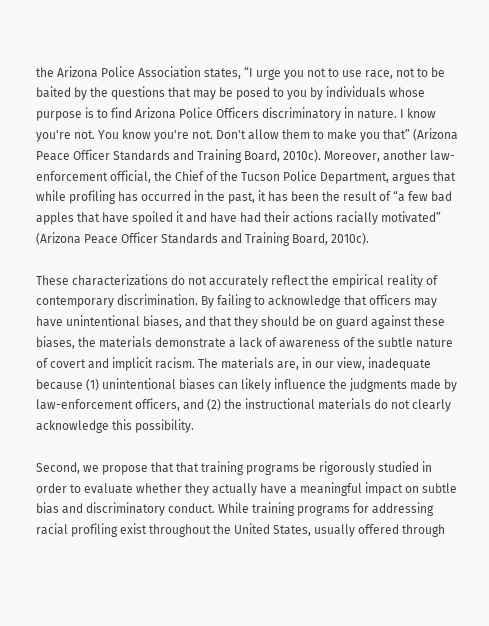the Arizona Police Association states, “I urge you not to use race, not to be baited by the questions that may be posed to you by individuals whose purpose is to find Arizona Police Officers discriminatory in nature. I know you're not. You know you're not. Don't allow them to make you that” (Arizona Peace Officer Standards and Training Board, 2010c). Moreover, another law-enforcement official, the Chief of the Tucson Police Department, argues that while profiling has occurred in the past, it has been the result of “a few bad apples that have spoiled it and have had their actions racially motivated” (Arizona Peace Officer Standards and Training Board, 2010c).

These characterizations do not accurately reflect the empirical reality of contemporary discrimination. By failing to acknowledge that officers may have unintentional biases, and that they should be on guard against these biases, the materials demonstrate a lack of awareness of the subtle nature of covert and implicit racism. The materials are, in our view, inadequate because (1) unintentional biases can likely influence the judgments made by law-enforcement officers, and (2) the instructional materials do not clearly acknowledge this possibility.

Second, we propose that that training programs be rigorously studied in order to evaluate whether they actually have a meaningful impact on subtle bias and discriminatory conduct. While training programs for addressing racial profiling exist throughout the United States, usually offered through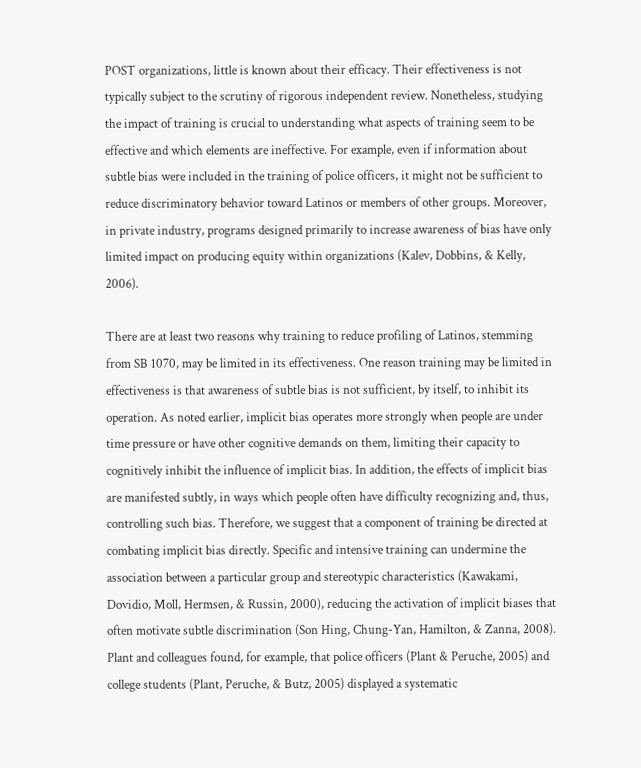POST organizations, little is known about their efficacy. Their effectiveness is not typically subject to the scrutiny of rigorous independent review. Nonetheless, studying the impact of training is crucial to understanding what aspects of training seem to be effective and which elements are ineffective. For example, even if information about subtle bias were included in the training of police officers, it might not be sufficient to reduce discriminatory behavior toward Latinos or members of other groups. Moreover, in private industry, programs designed primarily to increase awareness of bias have only limited impact on producing equity within organizations (Kalev, Dobbins, & Kelly, 2006).

There are at least two reasons why training to reduce profiling of Latinos, stemming from SB 1070, may be limited in its effectiveness. One reason training may be limited in effectiveness is that awareness of subtle bias is not sufficient, by itself, to inhibit its operation. As noted earlier, implicit bias operates more strongly when people are under time pressure or have other cognitive demands on them, limiting their capacity to cognitively inhibit the influence of implicit bias. In addition, the effects of implicit bias are manifested subtly, in ways which people often have difficulty recognizing and, thus, controlling such bias. Therefore, we suggest that a component of training be directed at combating implicit bias directly. Specific and intensive training can undermine the association between a particular group and stereotypic characteristics (Kawakami, Dovidio, Moll, Hermsen, & Russin, 2000), reducing the activation of implicit biases that often motivate subtle discrimination (Son Hing, Chung-Yan, Hamilton, & Zanna, 2008). Plant and colleagues found, for example, that police officers (Plant & Peruche, 2005) and college students (Plant, Peruche, & Butz, 2005) displayed a systematic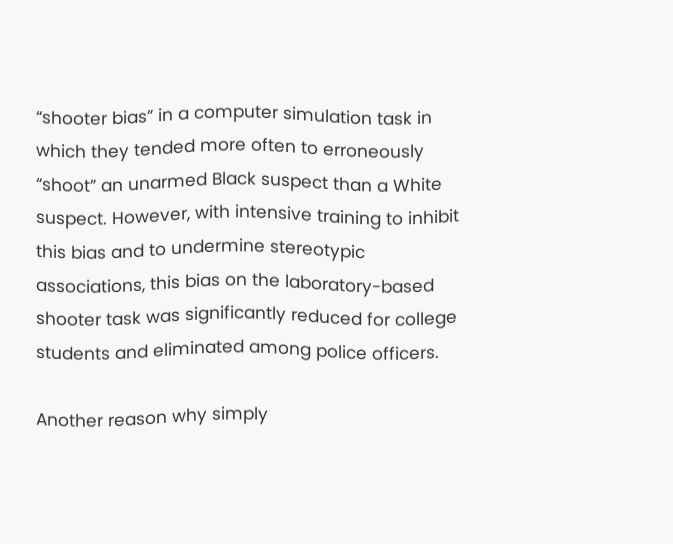“shooter bias” in a computer simulation task in which they tended more often to erroneously “shoot” an unarmed Black suspect than a White suspect. However, with intensive training to inhibit this bias and to undermine stereotypic associations, this bias on the laboratory-based shooter task was significantly reduced for college students and eliminated among police officers.

Another reason why simply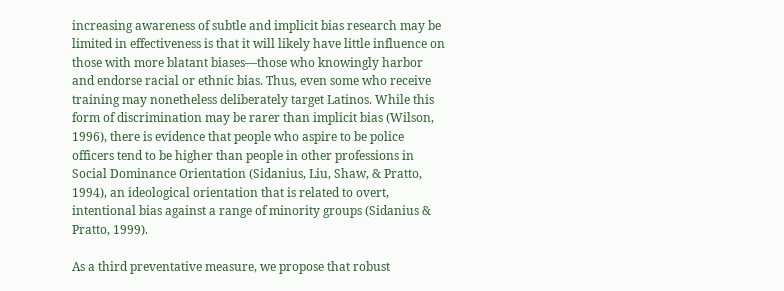increasing awareness of subtle and implicit bias research may be limited in effectiveness is that it will likely have little influence on those with more blatant biases—those who knowingly harbor and endorse racial or ethnic bias. Thus, even some who receive training may nonetheless deliberately target Latinos. While this form of discrimination may be rarer than implicit bias (Wilson, 1996), there is evidence that people who aspire to be police officers tend to be higher than people in other professions in Social Dominance Orientation (Sidanius, Liu, Shaw, & Pratto, 1994), an ideological orientation that is related to overt, intentional bias against a range of minority groups (Sidanius & Pratto, 1999).

As a third preventative measure, we propose that robust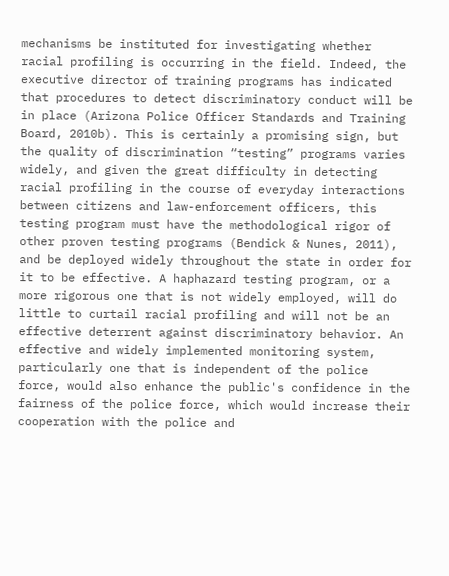mechanisms be instituted for investigating whether racial profiling is occurring in the field. Indeed, the executive director of training programs has indicated that procedures to detect discriminatory conduct will be in place (Arizona Police Officer Standards and Training Board, 2010b). This is certainly a promising sign, but the quality of discrimination “testing” programs varies widely, and given the great difficulty in detecting racial profiling in the course of everyday interactions between citizens and law-enforcement officers, this testing program must have the methodological rigor of other proven testing programs (Bendick & Nunes, 2011), and be deployed widely throughout the state in order for it to be effective. A haphazard testing program, or a more rigorous one that is not widely employed, will do little to curtail racial profiling and will not be an effective deterrent against discriminatory behavior. An effective and widely implemented monitoring system, particularly one that is independent of the police force, would also enhance the public's confidence in the fairness of the police force, which would increase their cooperation with the police and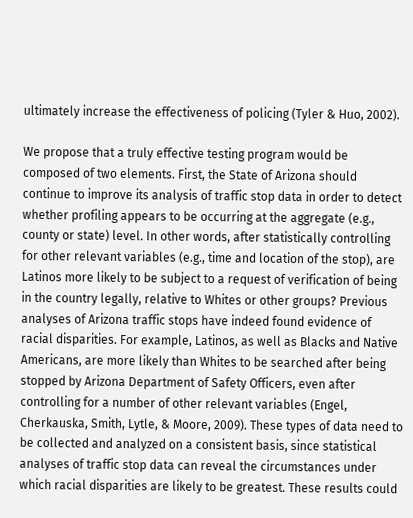ultimately increase the effectiveness of policing (Tyler & Huo, 2002).

We propose that a truly effective testing program would be composed of two elements. First, the State of Arizona should continue to improve its analysis of traffic stop data in order to detect whether profiling appears to be occurring at the aggregate (e.g., county or state) level. In other words, after statistically controlling for other relevant variables (e.g., time and location of the stop), are Latinos more likely to be subject to a request of verification of being in the country legally, relative to Whites or other groups? Previous analyses of Arizona traffic stops have indeed found evidence of racial disparities. For example, Latinos, as well as Blacks and Native Americans, are more likely than Whites to be searched after being stopped by Arizona Department of Safety Officers, even after controlling for a number of other relevant variables (Engel, Cherkauska, Smith, Lytle, & Moore, 2009). These types of data need to be collected and analyzed on a consistent basis, since statistical analyses of traffic stop data can reveal the circumstances under which racial disparities are likely to be greatest. These results could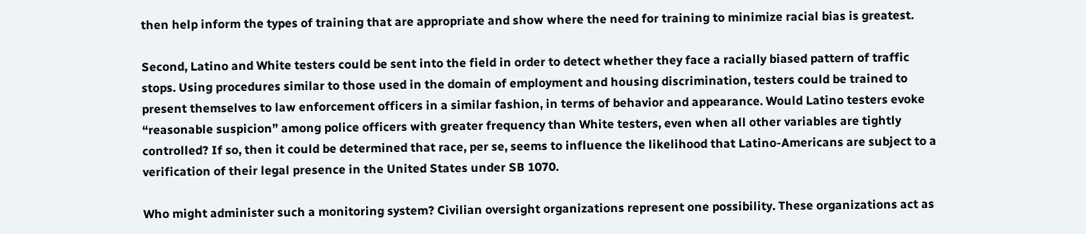then help inform the types of training that are appropriate and show where the need for training to minimize racial bias is greatest.

Second, Latino and White testers could be sent into the field in order to detect whether they face a racially biased pattern of traffic stops. Using procedures similar to those used in the domain of employment and housing discrimination, testers could be trained to present themselves to law enforcement officers in a similar fashion, in terms of behavior and appearance. Would Latino testers evoke “reasonable suspicion” among police officers with greater frequency than White testers, even when all other variables are tightly controlled? If so, then it could be determined that race, per se, seems to influence the likelihood that Latino-Americans are subject to a verification of their legal presence in the United States under SB 1070.

Who might administer such a monitoring system? Civilian oversight organizations represent one possibility. These organizations act as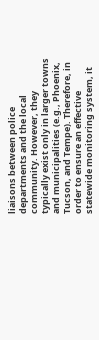liaisons between police departments and the local community. However, they typically exist only in larger towns and municipalities (e.g., Phoenix, Tucson, and Tempe). Therefore, in order to ensure an effective statewide monitoring system, it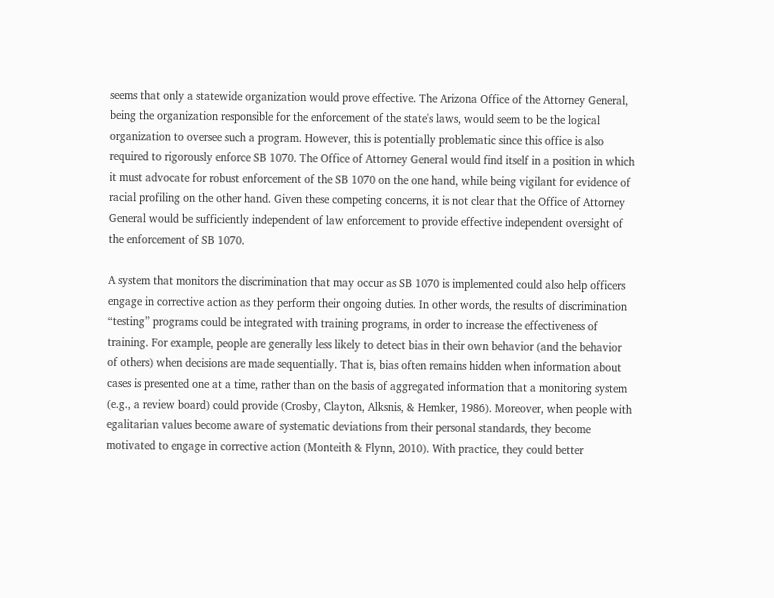seems that only a statewide organization would prove effective. The Arizona Office of the Attorney General, being the organization responsible for the enforcement of the state's laws, would seem to be the logical organization to oversee such a program. However, this is potentially problematic since this office is also required to rigorously enforce SB 1070. The Office of Attorney General would find itself in a position in which it must advocate for robust enforcement of the SB 1070 on the one hand, while being vigilant for evidence of racial profiling on the other hand. Given these competing concerns, it is not clear that the Office of Attorney General would be sufficiently independent of law enforcement to provide effective independent oversight of the enforcement of SB 1070.

A system that monitors the discrimination that may occur as SB 1070 is implemented could also help officers engage in corrective action as they perform their ongoing duties. In other words, the results of discrimination “testing” programs could be integrated with training programs, in order to increase the effectiveness of training. For example, people are generally less likely to detect bias in their own behavior (and the behavior of others) when decisions are made sequentially. That is, bias often remains hidden when information about cases is presented one at a time, rather than on the basis of aggregated information that a monitoring system (e.g., a review board) could provide (Crosby, Clayton, Alksnis, & Hemker, 1986). Moreover, when people with egalitarian values become aware of systematic deviations from their personal standards, they become motivated to engage in corrective action (Monteith & Flynn, 2010). With practice, they could better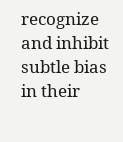recognize and inhibit subtle bias in their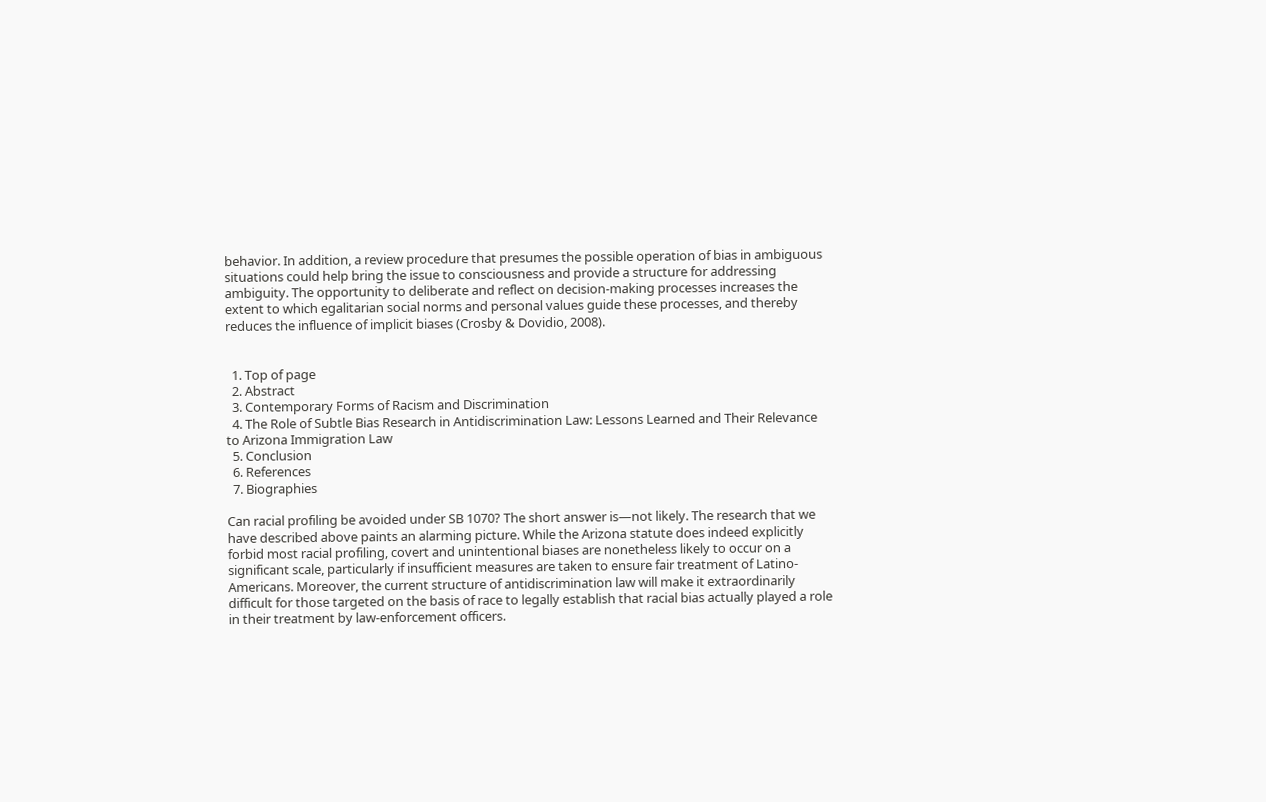behavior. In addition, a review procedure that presumes the possible operation of bias in ambiguous situations could help bring the issue to consciousness and provide a structure for addressing ambiguity. The opportunity to deliberate and reflect on decision-making processes increases the extent to which egalitarian social norms and personal values guide these processes, and thereby reduces the influence of implicit biases (Crosby & Dovidio, 2008).


  1. Top of page
  2. Abstract
  3. Contemporary Forms of Racism and Discrimination
  4. The Role of Subtle Bias Research in Antidiscrimination Law: Lessons Learned and Their Relevance to Arizona Immigration Law
  5. Conclusion
  6. References
  7. Biographies

Can racial profiling be avoided under SB 1070? The short answer is—not likely. The research that we have described above paints an alarming picture. While the Arizona statute does indeed explicitly forbid most racial profiling, covert and unintentional biases are nonetheless likely to occur on a significant scale, particularly if insufficient measures are taken to ensure fair treatment of Latino-Americans. Moreover, the current structure of antidiscrimination law will make it extraordinarily difficult for those targeted on the basis of race to legally establish that racial bias actually played a role in their treatment by law-enforcement officers.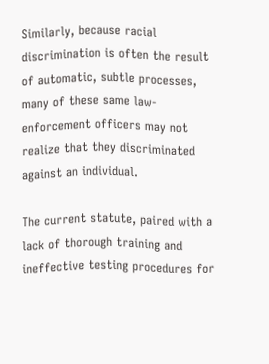Similarly, because racial discrimination is often the result of automatic, subtle processes, many of these same law-enforcement officers may not realize that they discriminated against an individual.

The current statute, paired with a lack of thorough training and ineffective testing procedures for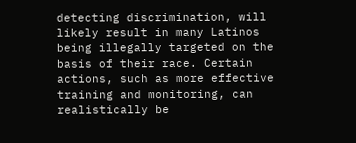detecting discrimination, will likely result in many Latinos being illegally targeted on the basis of their race. Certain actions, such as more effective training and monitoring, can realistically be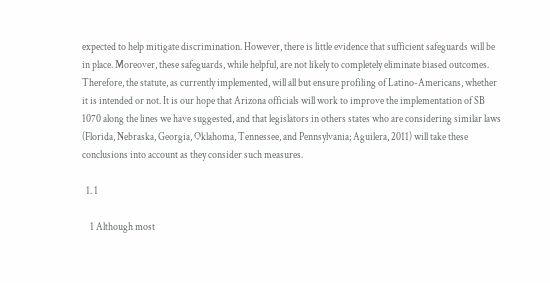expected to help mitigate discrimination. However, there is little evidence that sufficient safeguards will be in place. Moreover, these safeguards, while helpful, are not likely to completely eliminate biased outcomes. Therefore, the statute, as currently implemented, will all but ensure profiling of Latino-Americans, whether it is intended or not. It is our hope that Arizona officials will work to improve the implementation of SB 1070 along the lines we have suggested, and that legislators in others states who are considering similar laws (Florida, Nebraska, Georgia, Oklahoma, Tennessee, and Pennsylvania; Aguilera, 2011) will take these conclusions into account as they consider such measures.

  1. 1

    1 Although most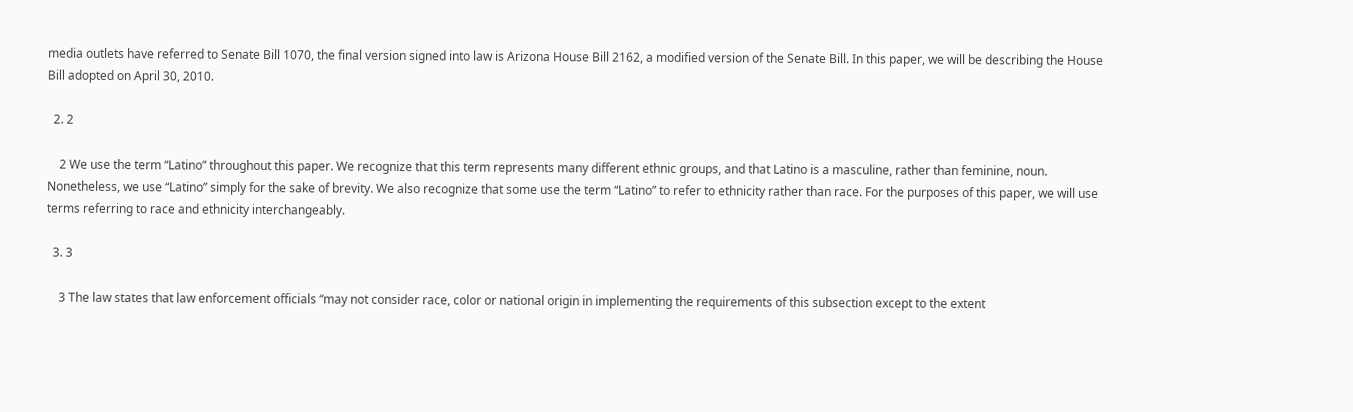media outlets have referred to Senate Bill 1070, the final version signed into law is Arizona House Bill 2162, a modified version of the Senate Bill. In this paper, we will be describing the House Bill adopted on April 30, 2010.

  2. 2

    2 We use the term “Latino” throughout this paper. We recognize that this term represents many different ethnic groups, and that Latino is a masculine, rather than feminine, noun. Nonetheless, we use “Latino” simply for the sake of brevity. We also recognize that some use the term “Latino” to refer to ethnicity rather than race. For the purposes of this paper, we will use terms referring to race and ethnicity interchangeably.

  3. 3

    3 The law states that law enforcement officials “may not consider race, color or national origin in implementing the requirements of this subsection except to the extent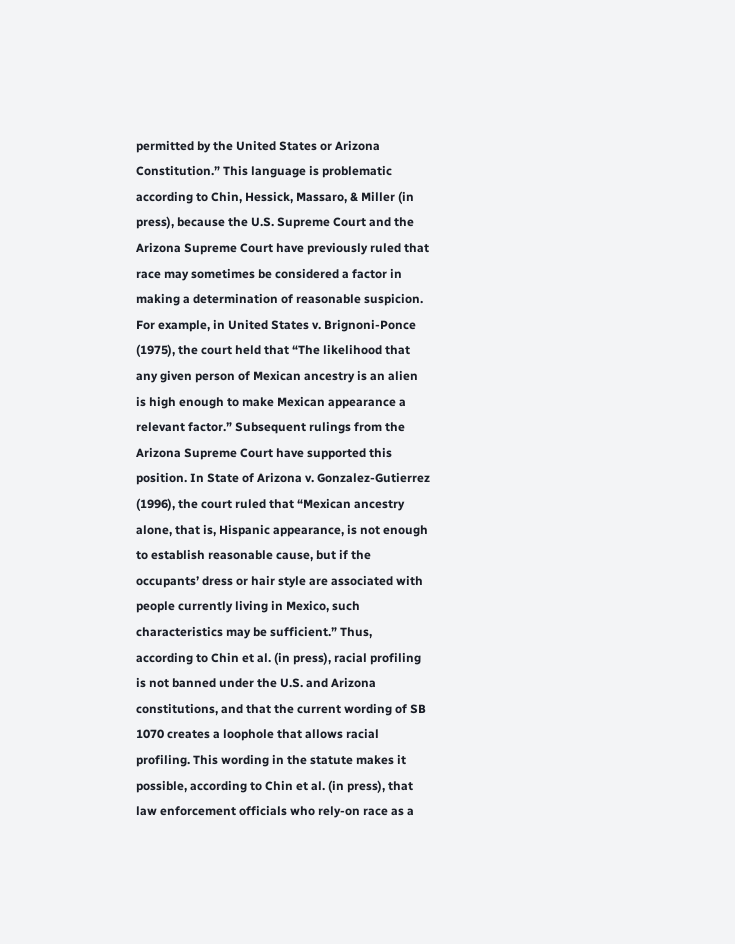permitted by the United States or Arizona Constitution.” This language is problematic according to Chin, Hessick, Massaro, & Miller (in press), because the U.S. Supreme Court and the Arizona Supreme Court have previously ruled that race may sometimes be considered a factor in making a determination of reasonable suspicion. For example, in United States v. Brignoni-Ponce (1975), the court held that “The likelihood that any given person of Mexican ancestry is an alien is high enough to make Mexican appearance a relevant factor.” Subsequent rulings from the Arizona Supreme Court have supported this position. In State of Arizona v. Gonzalez-Gutierrez (1996), the court ruled that “Mexican ancestry alone, that is, Hispanic appearance, is not enough to establish reasonable cause, but if the occupants’ dress or hair style are associated with people currently living in Mexico, such characteristics may be sufficient.” Thus, according to Chin et al. (in press), racial profiling is not banned under the U.S. and Arizona constitutions, and that the current wording of SB 1070 creates a loophole that allows racial profiling. This wording in the statute makes it possible, according to Chin et al. (in press), that law enforcement officials who rely-on race as a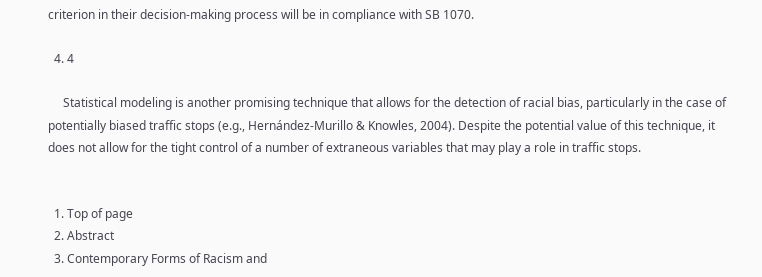criterion in their decision-making process will be in compliance with SB 1070.

  4. 4

     Statistical modeling is another promising technique that allows for the detection of racial bias, particularly in the case of potentially biased traffic stops (e.g., Hernández-Murillo & Knowles, 2004). Despite the potential value of this technique, it does not allow for the tight control of a number of extraneous variables that may play a role in traffic stops.


  1. Top of page
  2. Abstract
  3. Contemporary Forms of Racism and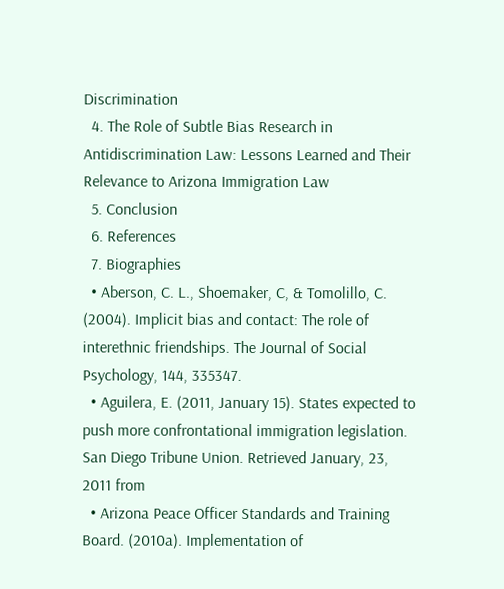Discrimination
  4. The Role of Subtle Bias Research in Antidiscrimination Law: Lessons Learned and Their Relevance to Arizona Immigration Law
  5. Conclusion
  6. References
  7. Biographies
  • Aberson, C. L., Shoemaker, C, & Tomolillo, C. (2004). Implicit bias and contact: The role of interethnic friendships. The Journal of Social Psychology, 144, 335347.
  • Aguilera, E. (2011, January 15). States expected to push more confrontational immigration legislation. San Diego Tribune Union. Retrieved January, 23, 2011 from
  • Arizona Peace Officer Standards and Training Board. (2010a). Implementation of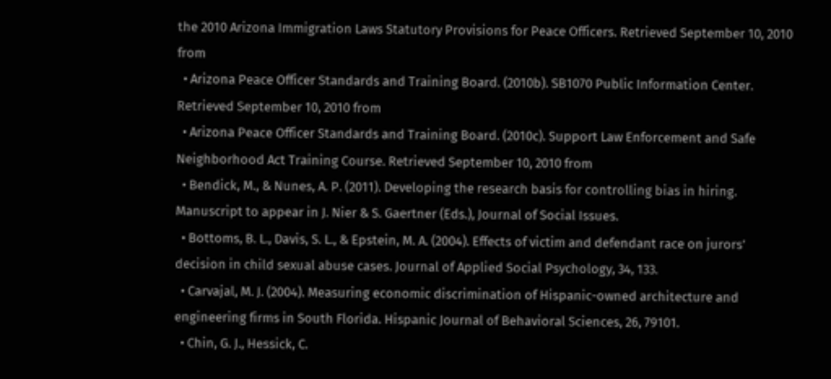the 2010 Arizona Immigration Laws Statutory Provisions for Peace Officers. Retrieved September 10, 2010 from
  • Arizona Peace Officer Standards and Training Board. (2010b). SB1070 Public Information Center. Retrieved September 10, 2010 from
  • Arizona Peace Officer Standards and Training Board. (2010c). Support Law Enforcement and Safe Neighborhood Act Training Course. Retrieved September 10, 2010 from
  • Bendick, M., & Nunes, A. P. (2011). Developing the research basis for controlling bias in hiring. Manuscript to appear in J. Nier & S. Gaertner (Eds.), Journal of Social Issues.
  • Bottoms, B. L., Davis, S. L., & Epstein, M. A. (2004). Effects of victim and defendant race on jurors’ decision in child sexual abuse cases. Journal of Applied Social Psychology, 34, 133.
  • Carvajal, M. J. (2004). Measuring economic discrimination of Hispanic-owned architecture and engineering firms in South Florida. Hispanic Journal of Behavioral Sciences, 26, 79101.
  • Chin, G. J., Hessick, C.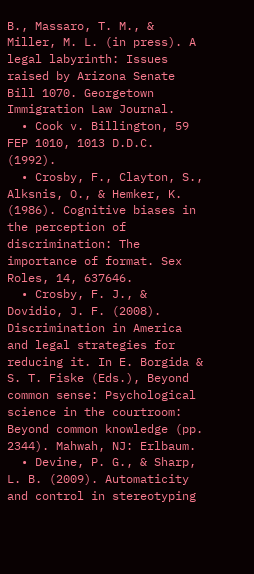B., Massaro, T. M., & Miller, M. L. (in press). A legal labyrinth: Issues raised by Arizona Senate Bill 1070. Georgetown Immigration Law Journal.
  • Cook v. Billington, 59 FEP 1010, 1013 D.D.C. (1992).
  • Crosby, F., Clayton, S., Alksnis, O., & Hemker, K. (1986). Cognitive biases in the perception of discrimination: The importance of format. Sex Roles, 14, 637646.
  • Crosby, F. J., & Dovidio, J. F. (2008). Discrimination in America and legal strategies for reducing it. In E. Borgida & S. T. Fiske (Eds.), Beyond common sense: Psychological science in the courtroom: Beyond common knowledge (pp. 2344). Mahwah, NJ: Erlbaum.
  • Devine, P. G., & Sharp, L. B. (2009). Automaticity and control in stereotyping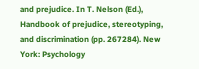and prejudice. In T. Nelson (Ed.), Handbook of prejudice, stereotyping, and discrimination (pp. 267284). New York: Psychology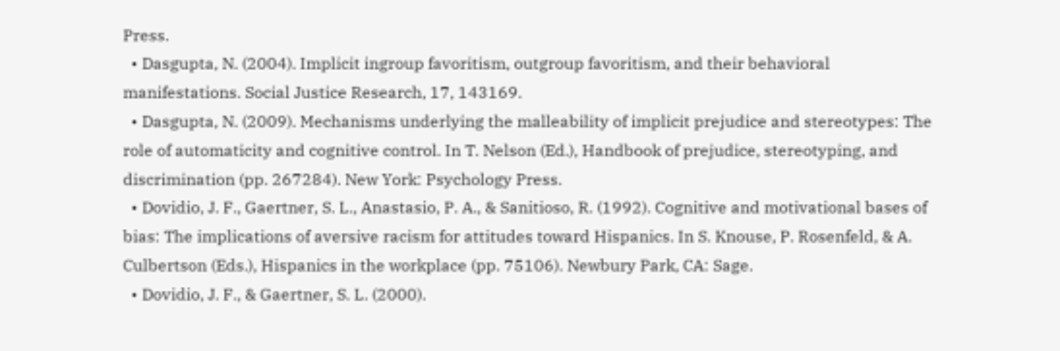Press.
  • Dasgupta, N. (2004). Implicit ingroup favoritism, outgroup favoritism, and their behavioral manifestations. Social Justice Research, 17, 143169.
  • Dasgupta, N. (2009). Mechanisms underlying the malleability of implicit prejudice and stereotypes: The role of automaticity and cognitive control. In T. Nelson (Ed.), Handbook of prejudice, stereotyping, and discrimination (pp. 267284). New York: Psychology Press.
  • Dovidio, J. F., Gaertner, S. L., Anastasio, P. A., & Sanitioso, R. (1992). Cognitive and motivational bases of bias: The implications of aversive racism for attitudes toward Hispanics. In S. Knouse, P. Rosenfeld, & A. Culbertson (Eds.), Hispanics in the workplace (pp. 75106). Newbury Park, CA: Sage.
  • Dovidio, J. F., & Gaertner, S. L. (2000).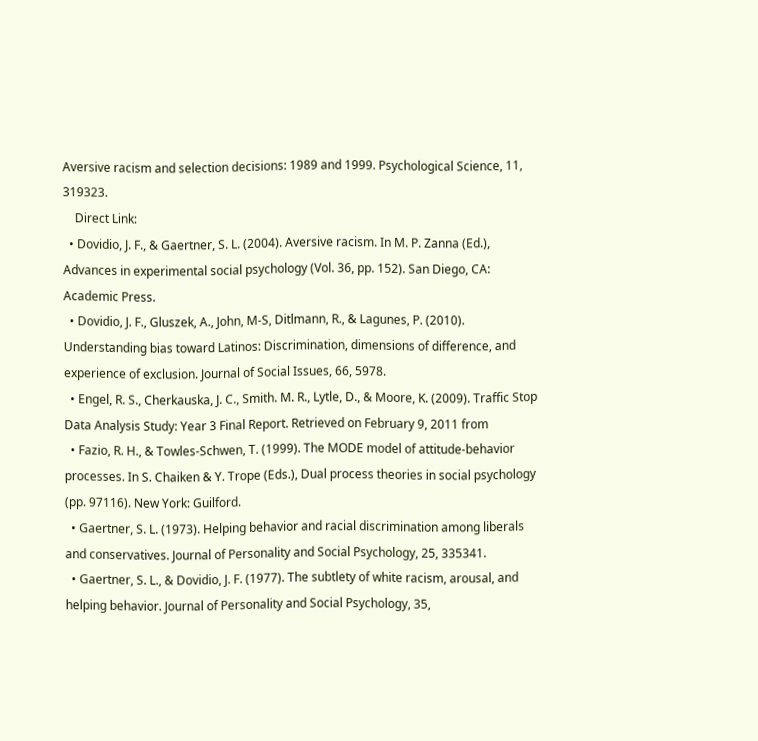Aversive racism and selection decisions: 1989 and 1999. Psychological Science, 11, 319323.
    Direct Link:
  • Dovidio, J. F., & Gaertner, S. L. (2004). Aversive racism. In M. P. Zanna (Ed.), Advances in experimental social psychology (Vol. 36, pp. 152). San Diego, CA: Academic Press.
  • Dovidio, J. F., Gluszek, A., John, M-S, Ditlmann, R., & Lagunes, P. (2010). Understanding bias toward Latinos: Discrimination, dimensions of difference, and experience of exclusion. Journal of Social Issues, 66, 5978.
  • Engel, R. S., Cherkauska, J. C., Smith. M. R., Lytle, D., & Moore, K. (2009). Traffic Stop Data Analysis Study: Year 3 Final Report. Retrieved on February 9, 2011 from
  • Fazio, R. H., & Towles-Schwen, T. (1999). The MODE model of attitude-behavior processes. In S. Chaiken & Y. Trope (Eds.), Dual process theories in social psychology (pp. 97116). New York: Guilford.
  • Gaertner, S. L. (1973). Helping behavior and racial discrimination among liberals and conservatives. Journal of Personality and Social Psychology, 25, 335341.
  • Gaertner, S. L., & Dovidio, J. F. (1977). The subtlety of white racism, arousal, and helping behavior. Journal of Personality and Social Psychology, 35,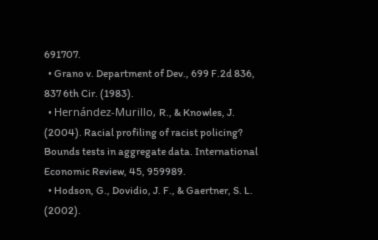691707.
  • Grano v. Department of Dev., 699 F.2d 836, 837 6th Cir. (1983).
  • Hernández-Murillo, R., & Knowles, J. (2004). Racial profiling of racist policing? Bounds tests in aggregate data. International Economic Review, 45, 959989.
  • Hodson, G., Dovidio, J. F., & Gaertner, S. L. (2002).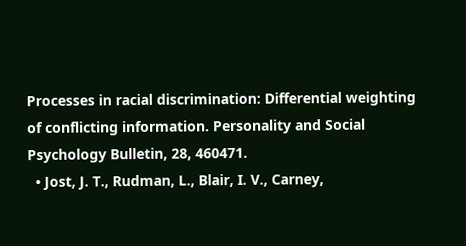Processes in racial discrimination: Differential weighting of conflicting information. Personality and Social Psychology Bulletin, 28, 460471.
  • Jost, J. T., Rudman, L., Blair, I. V., Carney,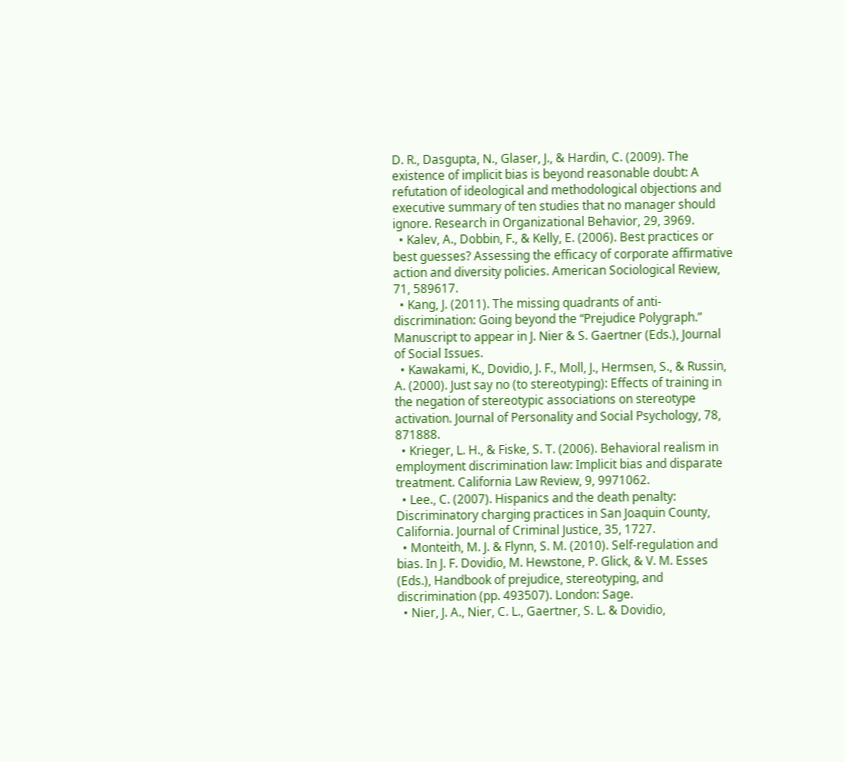D. R., Dasgupta, N., Glaser, J., & Hardin, C. (2009). The existence of implicit bias is beyond reasonable doubt: A refutation of ideological and methodological objections and executive summary of ten studies that no manager should ignore. Research in Organizational Behavior, 29, 3969.
  • Kalev, A., Dobbin, F., & Kelly, E. (2006). Best practices or best guesses? Assessing the efficacy of corporate affirmative action and diversity policies. American Sociological Review, 71, 589617.
  • Kang, J. (2011). The missing quadrants of anti-discrimination: Going beyond the “Prejudice Polygraph.” Manuscript to appear in J. Nier & S. Gaertner (Eds.), Journal of Social Issues.
  • Kawakami, K., Dovidio, J. F., Moll, J., Hermsen, S., & Russin, A. (2000). Just say no (to stereotyping): Effects of training in the negation of stereotypic associations on stereotype activation. Journal of Personality and Social Psychology, 78, 871888.
  • Krieger, L. H., & Fiske, S. T. (2006). Behavioral realism in employment discrimination law: Implicit bias and disparate treatment. California Law Review, 9, 9971062.
  • Lee., C. (2007). Hispanics and the death penalty: Discriminatory charging practices in San Joaquin County, California. Journal of Criminal Justice, 35, 1727.
  • Monteith, M. J. & Flynn, S. M. (2010). Self-regulation and bias. In J. F. Dovidio, M. Hewstone, P. Glick, & V. M. Esses (Eds.), Handbook of prejudice, stereotyping, and discrimination (pp. 493507). London: Sage.
  • Nier, J. A., Nier, C. L., Gaertner, S. L. & Dovidio,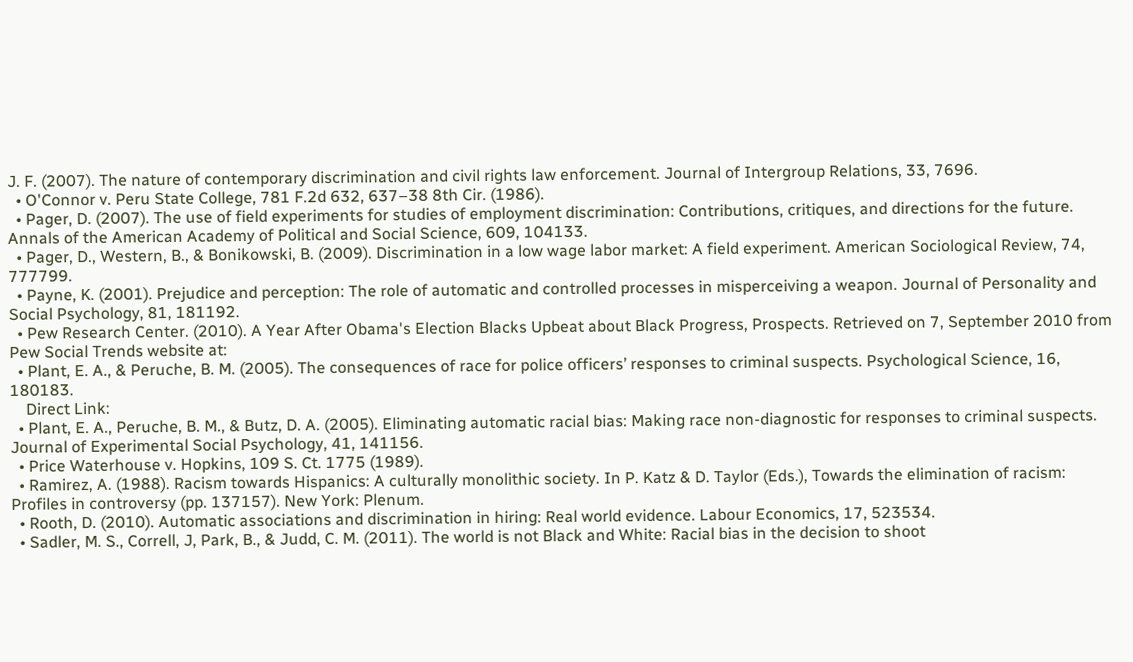J. F. (2007). The nature of contemporary discrimination and civil rights law enforcement. Journal of Intergroup Relations, 33, 7696.
  • O'Connor v. Peru State College, 781 F.2d 632, 637–38 8th Cir. (1986).
  • Pager, D. (2007). The use of field experiments for studies of employment discrimination: Contributions, critiques, and directions for the future. Annals of the American Academy of Political and Social Science, 609, 104133.
  • Pager, D., Western, B., & Bonikowski, B. (2009). Discrimination in a low wage labor market: A field experiment. American Sociological Review, 74, 777799.
  • Payne, K. (2001). Prejudice and perception: The role of automatic and controlled processes in misperceiving a weapon. Journal of Personality and Social Psychology, 81, 181192.
  • Pew Research Center. (2010). A Year After Obama's Election Blacks Upbeat about Black Progress, Prospects. Retrieved on 7, September 2010 from Pew Social Trends website at:
  • Plant, E. A., & Peruche, B. M. (2005). The consequences of race for police officers’ responses to criminal suspects. Psychological Science, 16, 180183.
    Direct Link:
  • Plant, E. A., Peruche, B. M., & Butz, D. A. (2005). Eliminating automatic racial bias: Making race non-diagnostic for responses to criminal suspects. Journal of Experimental Social Psychology, 41, 141156.
  • Price Waterhouse v. Hopkins, 109 S. Ct. 1775 (1989).
  • Ramirez, A. (1988). Racism towards Hispanics: A culturally monolithic society. In P. Katz & D. Taylor (Eds.), Towards the elimination of racism: Profiles in controversy (pp. 137157). New York: Plenum.
  • Rooth, D. (2010). Automatic associations and discrimination in hiring: Real world evidence. Labour Economics, 17, 523534.
  • Sadler, M. S., Correll, J, Park, B., & Judd, C. M. (2011). The world is not Black and White: Racial bias in the decision to shoot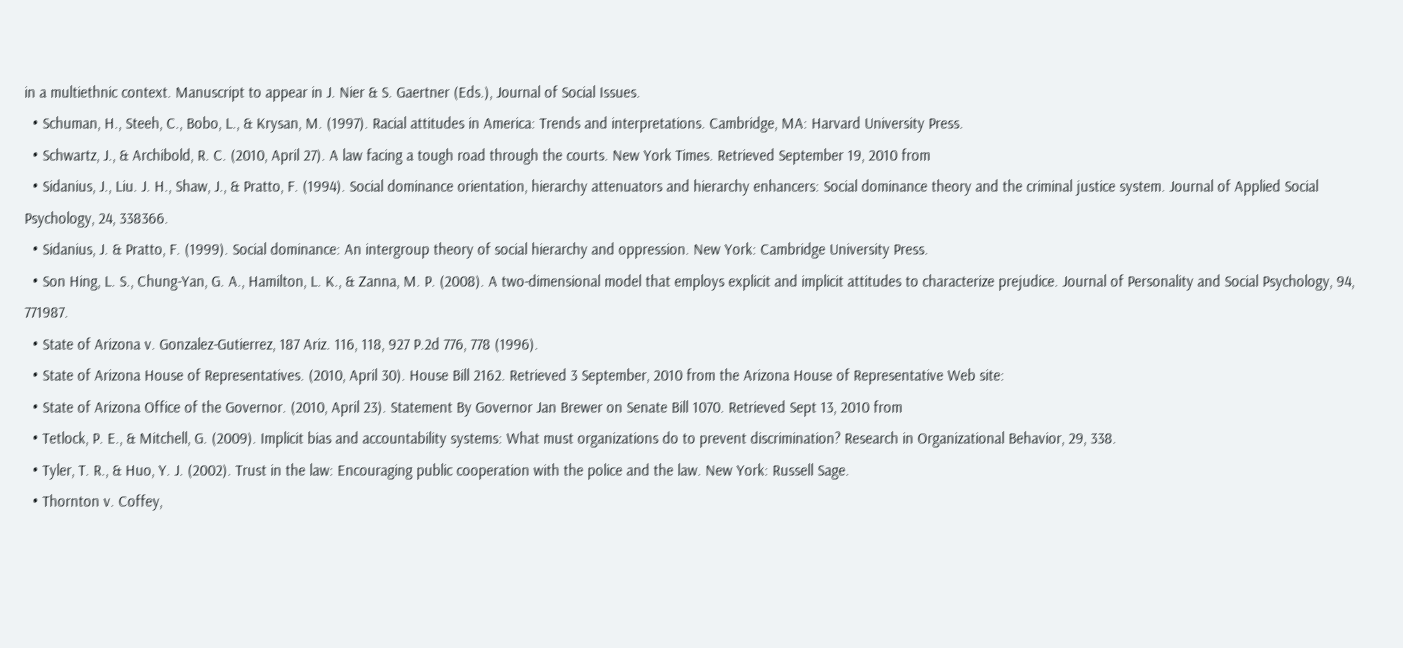in a multiethnic context. Manuscript to appear in J. Nier & S. Gaertner (Eds.), Journal of Social Issues.
  • Schuman, H., Steeh, C., Bobo, L., & Krysan, M. (1997). Racial attitudes in America: Trends and interpretations. Cambridge, MA: Harvard University Press.
  • Schwartz, J., & Archibold, R. C. (2010, April 27). A law facing a tough road through the courts. New York Times. Retrieved September 19, 2010 from
  • Sidanius, J., Liu. J. H., Shaw, J., & Pratto, F. (1994). Social dominance orientation, hierarchy attenuators and hierarchy enhancers: Social dominance theory and the criminal justice system. Journal of Applied Social Psychology, 24, 338366.
  • Sidanius, J. & Pratto, F. (1999). Social dominance: An intergroup theory of social hierarchy and oppression. New York: Cambridge University Press.
  • Son Hing, L. S., Chung-Yan, G. A., Hamilton, L. K., & Zanna, M. P. (2008). A two-dimensional model that employs explicit and implicit attitudes to characterize prejudice. Journal of Personality and Social Psychology, 94, 771987.
  • State of Arizona v. Gonzalez-Gutierrez, 187 Ariz. 116, 118, 927 P.2d 776, 778 (1996).
  • State of Arizona House of Representatives. (2010, April 30). House Bill 2162. Retrieved 3 September, 2010 from the Arizona House of Representative Web site:
  • State of Arizona Office of the Governor. (2010, April 23). Statement By Governor Jan Brewer on Senate Bill 1070. Retrieved Sept 13, 2010 from
  • Tetlock, P. E., & Mitchell, G. (2009). Implicit bias and accountability systems: What must organizations do to prevent discrimination? Research in Organizational Behavior, 29, 338.
  • Tyler, T. R., & Huo, Y. J. (2002). Trust in the law: Encouraging public cooperation with the police and the law. New York: Russell Sage.
  • Thornton v. Coffey,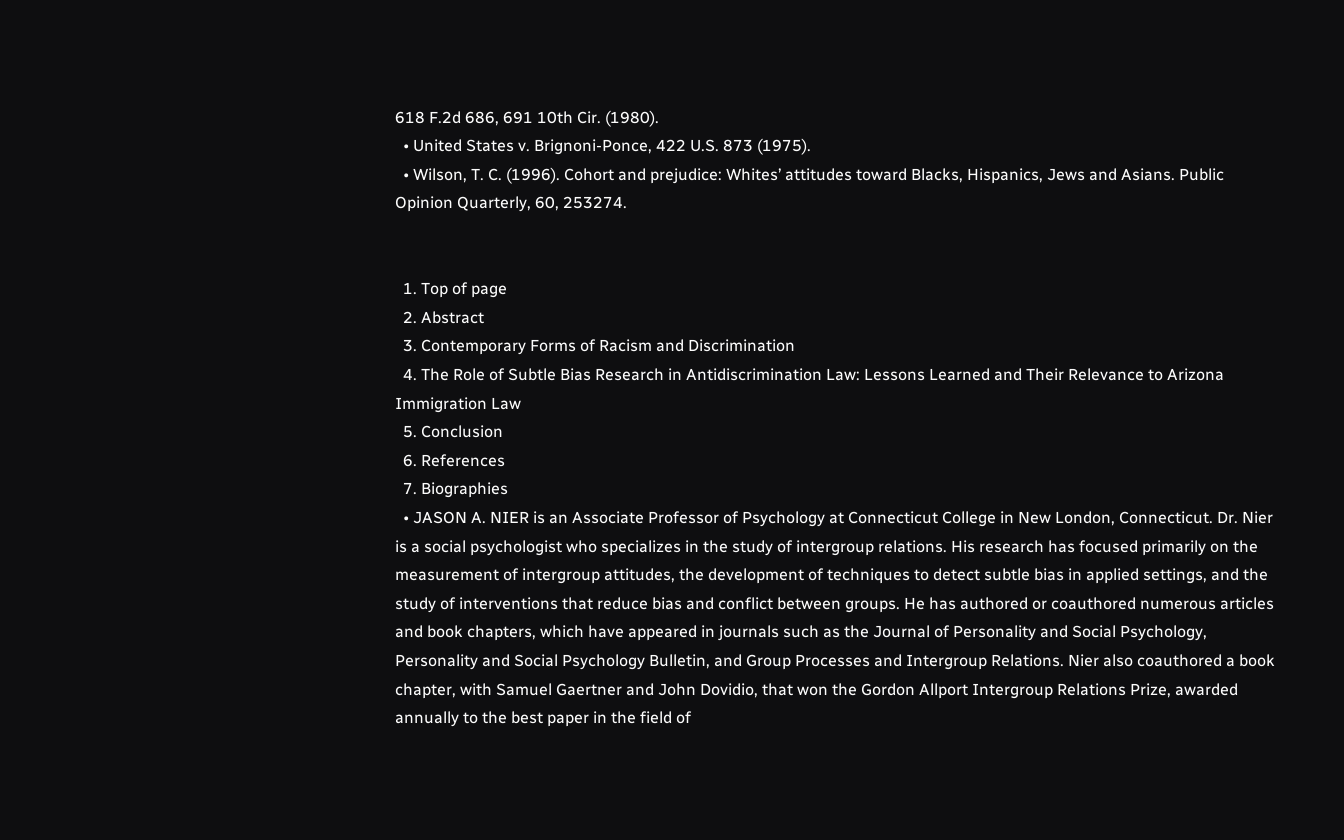618 F.2d 686, 691 10th Cir. (1980).
  • United States v. Brignoni-Ponce, 422 U.S. 873 (1975).
  • Wilson, T. C. (1996). Cohort and prejudice: Whites’ attitudes toward Blacks, Hispanics, Jews and Asians. Public Opinion Quarterly, 60, 253274.


  1. Top of page
  2. Abstract
  3. Contemporary Forms of Racism and Discrimination
  4. The Role of Subtle Bias Research in Antidiscrimination Law: Lessons Learned and Their Relevance to Arizona Immigration Law
  5. Conclusion
  6. References
  7. Biographies
  • JASON A. NIER is an Associate Professor of Psychology at Connecticut College in New London, Connecticut. Dr. Nier is a social psychologist who specializes in the study of intergroup relations. His research has focused primarily on the measurement of intergroup attitudes, the development of techniques to detect subtle bias in applied settings, and the study of interventions that reduce bias and conflict between groups. He has authored or coauthored numerous articles and book chapters, which have appeared in journals such as the Journal of Personality and Social Psychology, Personality and Social Psychology Bulletin, and Group Processes and Intergroup Relations. Nier also coauthored a book chapter, with Samuel Gaertner and John Dovidio, that won the Gordon Allport Intergroup Relations Prize, awarded annually to the best paper in the field of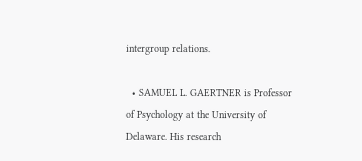intergroup relations.

  • SAMUEL L. GAERTNER is Professor of Psychology at the University of Delaware. His research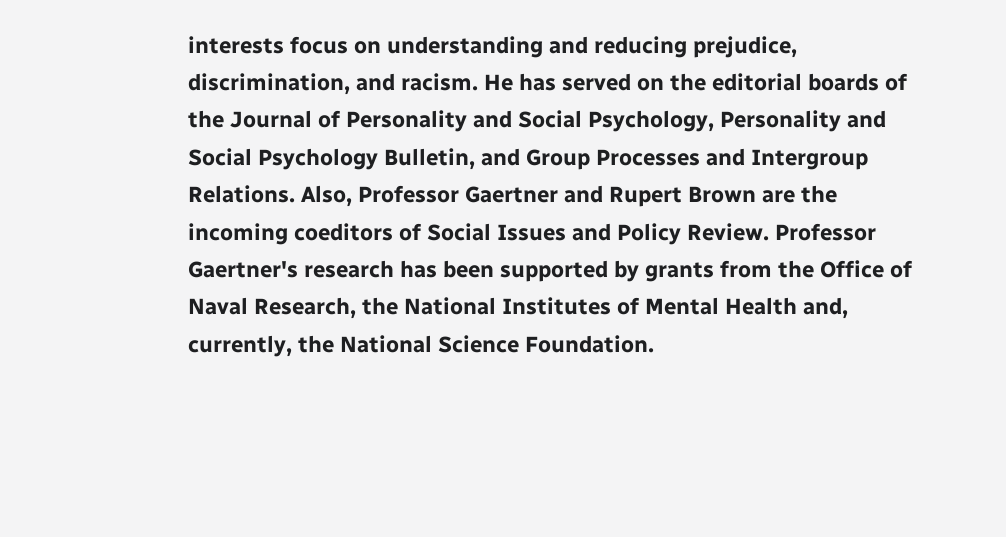interests focus on understanding and reducing prejudice, discrimination, and racism. He has served on the editorial boards of the Journal of Personality and Social Psychology, Personality and Social Psychology Bulletin, and Group Processes and Intergroup Relations. Also, Professor Gaertner and Rupert Brown are the incoming coeditors of Social Issues and Policy Review. Professor Gaertner's research has been supported by grants from the Office of Naval Research, the National Institutes of Mental Health and, currently, the National Science Foundation.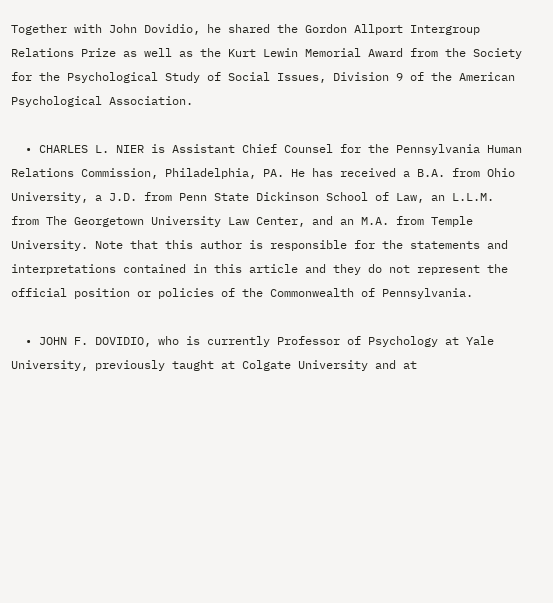Together with John Dovidio, he shared the Gordon Allport Intergroup Relations Prize as well as the Kurt Lewin Memorial Award from the Society for the Psychological Study of Social Issues, Division 9 of the American Psychological Association.

  • CHARLES L. NIER is Assistant Chief Counsel for the Pennsylvania Human Relations Commission, Philadelphia, PA. He has received a B.A. from Ohio University, a J.D. from Penn State Dickinson School of Law, an L.L.M. from The Georgetown University Law Center, and an M.A. from Temple University. Note that this author is responsible for the statements and interpretations contained in this article and they do not represent the official position or policies of the Commonwealth of Pennsylvania.

  • JOHN F. DOVIDIO, who is currently Professor of Psychology at Yale University, previously taught at Colgate University and at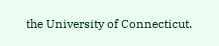the University of Connecticut.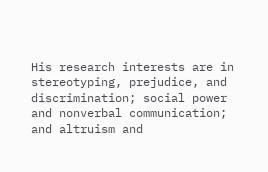His research interests are in stereotyping, prejudice, and discrimination; social power and nonverbal communication; and altruism and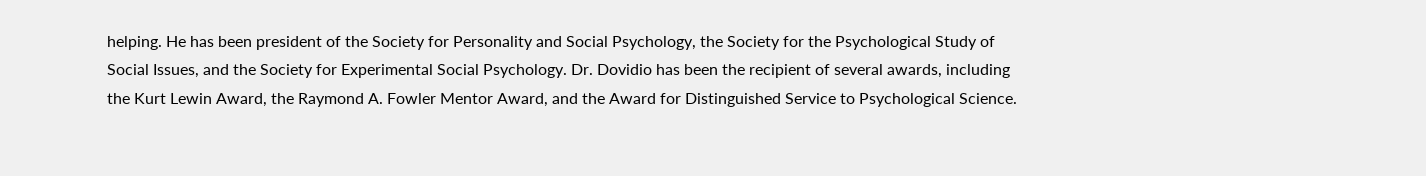helping. He has been president of the Society for Personality and Social Psychology, the Society for the Psychological Study of Social Issues, and the Society for Experimental Social Psychology. Dr. Dovidio has been the recipient of several awards, including the Kurt Lewin Award, the Raymond A. Fowler Mentor Award, and the Award for Distinguished Service to Psychological Science.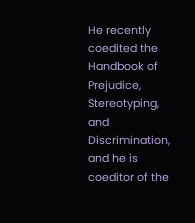He recently coedited the Handbook of Prejudice, Stereotyping, and Discrimination, and he is coeditor of the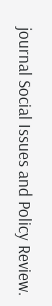journal Social Issues and Policy Review.